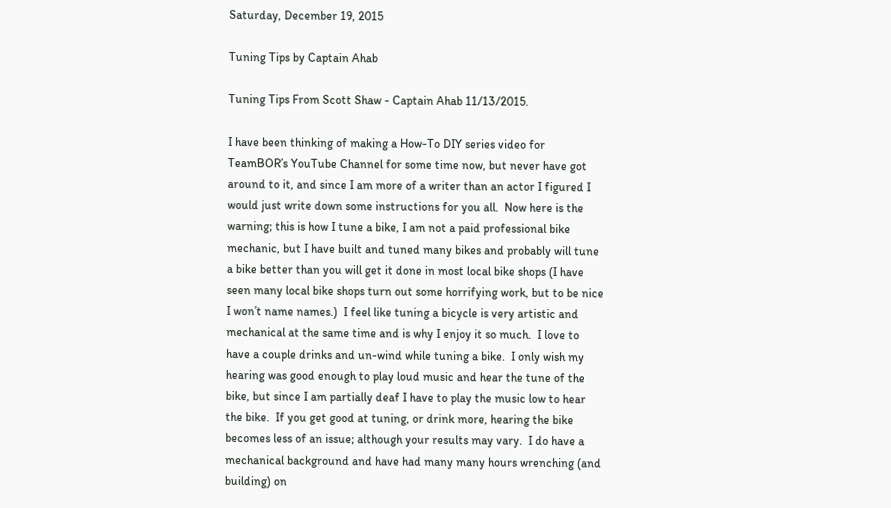Saturday, December 19, 2015

Tuning Tips by Captain Ahab

Tuning Tips From Scott Shaw - Captain Ahab 11/13/2015.

I have been thinking of making a How-To DIY series video for TeamBOR’s YouTube Channel for some time now, but never have got around to it, and since I am more of a writer than an actor I figured I would just write down some instructions for you all.  Now here is the warning; this is how I tune a bike, I am not a paid professional bike mechanic, but I have built and tuned many bikes and probably will tune a bike better than you will get it done in most local bike shops (I have seen many local bike shops turn out some horrifying work, but to be nice I won’t name names.)  I feel like tuning a bicycle is very artistic and mechanical at the same time and is why I enjoy it so much.  I love to have a couple drinks and un-wind while tuning a bike.  I only wish my hearing was good enough to play loud music and hear the tune of the bike, but since I am partially deaf I have to play the music low to hear the bike.  If you get good at tuning, or drink more, hearing the bike becomes less of an issue; although your results may vary.  I do have a mechanical background and have had many many hours wrenching (and building) on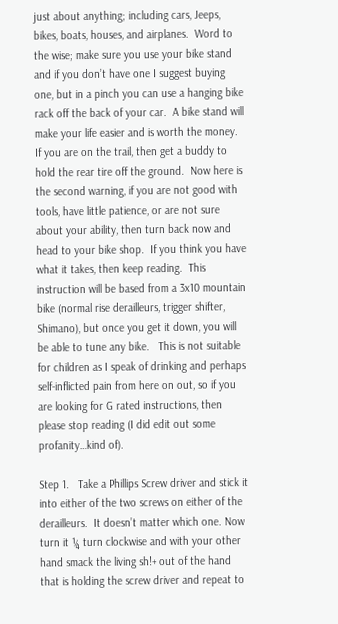just about anything; including cars, Jeeps, bikes, boats, houses, and airplanes.  Word to the wise; make sure you use your bike stand and if you don’t have one I suggest buying one, but in a pinch you can use a hanging bike rack off the back of your car.  A bike stand will make your life easier and is worth the money.  If you are on the trail, then get a buddy to hold the rear tire off the ground.  Now here is the second warning, if you are not good with tools, have little patience, or are not sure about your ability, then turn back now and head to your bike shop.  If you think you have what it takes, then keep reading.  This instruction will be based from a 3x10 mountain bike (normal rise derailleurs, trigger shifter, Shimano), but once you get it down, you will be able to tune any bike.   This is not suitable for children as I speak of drinking and perhaps self-inflicted pain from here on out, so if you are looking for G rated instructions, then please stop reading (I did edit out some profanity…kind of).

Step 1.   Take a Phillips Screw driver and stick it into either of the two screws on either of the derailleurs.  It doesn’t matter which one. Now turn it ¼ turn clockwise and with your other hand smack the living sh!+ out of the hand that is holding the screw driver and repeat to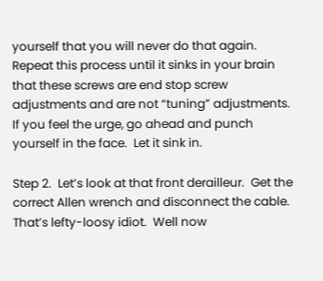yourself that you will never do that again.  Repeat this process until it sinks in your brain that these screws are end stop screw adjustments and are not “tuning” adjustments.  If you feel the urge, go ahead and punch yourself in the face.  Let it sink in.

Step 2.  Let’s look at that front derailleur.  Get the correct Allen wrench and disconnect the cable.  That’s lefty-loosy idiot.  Well now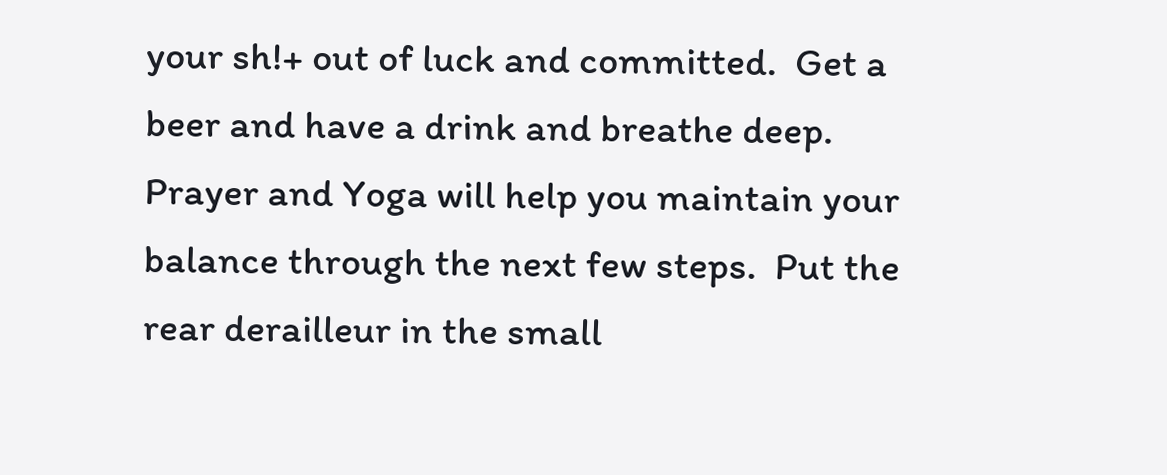your sh!+ out of luck and committed.  Get a beer and have a drink and breathe deep.  Prayer and Yoga will help you maintain your balance through the next few steps.  Put the rear derailleur in the small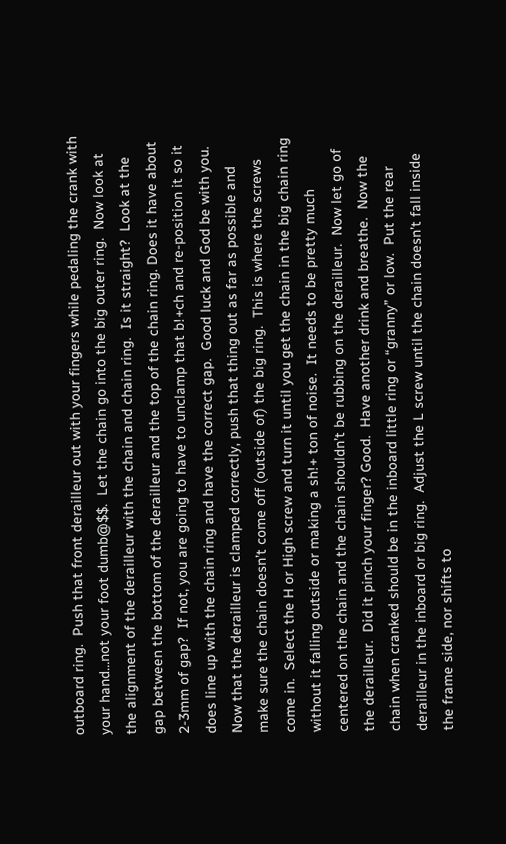outboard ring.  Push that front derailleur out with your fingers while pedaling the crank with your hand…not your foot dumb@$$.  Let the chain go into the big outer ring.  Now look at the alignment of the derailleur with the chain and chain ring.  Is it straight?  Look at the gap between the bottom of the derailleur and the top of the chain ring. Does it have about 2-3mm of gap?  If not, you are going to have to unclamp that b!+ch and re-position it so it does line up with the chain ring and have the correct gap.  Good luck and God be with you.  Now that the derailleur is clamped correctly, push that thing out as far as possible and make sure the chain doesn’t come off (outside of) the big ring.  This is where the screws come in.  Select the H or High screw and turn it until you get the chain in the big chain ring without it falling outside or making a sh!+ ton of noise.  It needs to be pretty much centered on the chain and the chain shouldn’t be rubbing on the derailleur.  Now let go of the derailleur.  Did it pinch your finger? Good.  Have another drink and breathe.  Now the chain when cranked should be in the inboard little ring or “granny” or low.  Put the rear derailleur in the inboard or big ring.  Adjust the L screw until the chain doesn’t fall inside the frame side, nor shifts to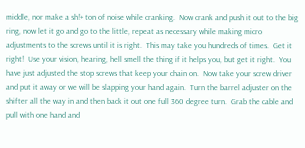middle, nor make a sh!+ ton of noise while cranking.  Now crank and push it out to the big ring, now let it go and go to the little, repeat as necessary while making micro adjustments to the screws until it is right.  This may take you hundreds of times.  Get it right!  Use your vision, hearing, hell smell the thing if it helps you, but get it right.  You have just adjusted the stop screws that keep your chain on.  Now take your screw driver and put it away or we will be slapping your hand again.  Turn the barrel adjuster on the shifter all the way in and then back it out one full 360 degree turn.  Grab the cable and pull with one hand and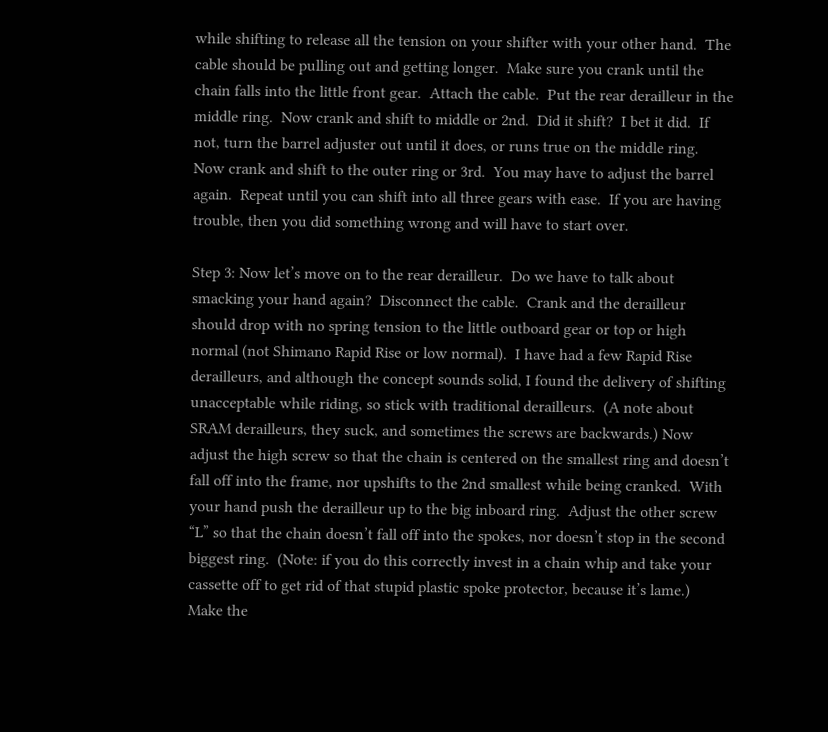while shifting to release all the tension on your shifter with your other hand.  The cable should be pulling out and getting longer.  Make sure you crank until the chain falls into the little front gear.  Attach the cable.  Put the rear derailleur in the middle ring.  Now crank and shift to middle or 2nd.  Did it shift?  I bet it did.  If not, turn the barrel adjuster out until it does, or runs true on the middle ring.  Now crank and shift to the outer ring or 3rd.  You may have to adjust the barrel again.  Repeat until you can shift into all three gears with ease.  If you are having trouble, then you did something wrong and will have to start over.

Step 3: Now let’s move on to the rear derailleur.  Do we have to talk about smacking your hand again?  Disconnect the cable.  Crank and the derailleur should drop with no spring tension to the little outboard gear or top or high normal (not Shimano Rapid Rise or low normal).  I have had a few Rapid Rise derailleurs, and although the concept sounds solid, I found the delivery of shifting unacceptable while riding, so stick with traditional derailleurs.  (A note about SRAM derailleurs, they suck, and sometimes the screws are backwards.) Now adjust the high screw so that the chain is centered on the smallest ring and doesn’t fall off into the frame, nor upshifts to the 2nd smallest while being cranked.  With your hand push the derailleur up to the big inboard ring.  Adjust the other screw “L” so that the chain doesn’t fall off into the spokes, nor doesn’t stop in the second biggest ring.  (Note: if you do this correctly invest in a chain whip and take your cassette off to get rid of that stupid plastic spoke protector, because it’s lame.)  Make the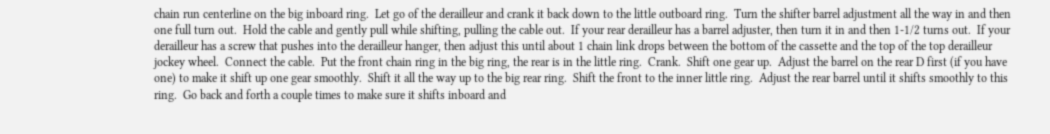chain run centerline on the big inboard ring.  Let go of the derailleur and crank it back down to the little outboard ring.  Turn the shifter barrel adjustment all the way in and then one full turn out.  Hold the cable and gently pull while shifting, pulling the cable out.  If your rear derailleur has a barrel adjuster, then turn it in and then 1-1/2 turns out.  If your derailleur has a screw that pushes into the derailleur hanger, then adjust this until about 1 chain link drops between the bottom of the cassette and the top of the top derailleur jockey wheel.  Connect the cable.  Put the front chain ring in the big ring, the rear is in the little ring.  Crank.  Shift one gear up.  Adjust the barrel on the rear D first (if you have one) to make it shift up one gear smoothly.  Shift it all the way up to the big rear ring.  Shift the front to the inner little ring.  Adjust the rear barrel until it shifts smoothly to this ring.  Go back and forth a couple times to make sure it shifts inboard and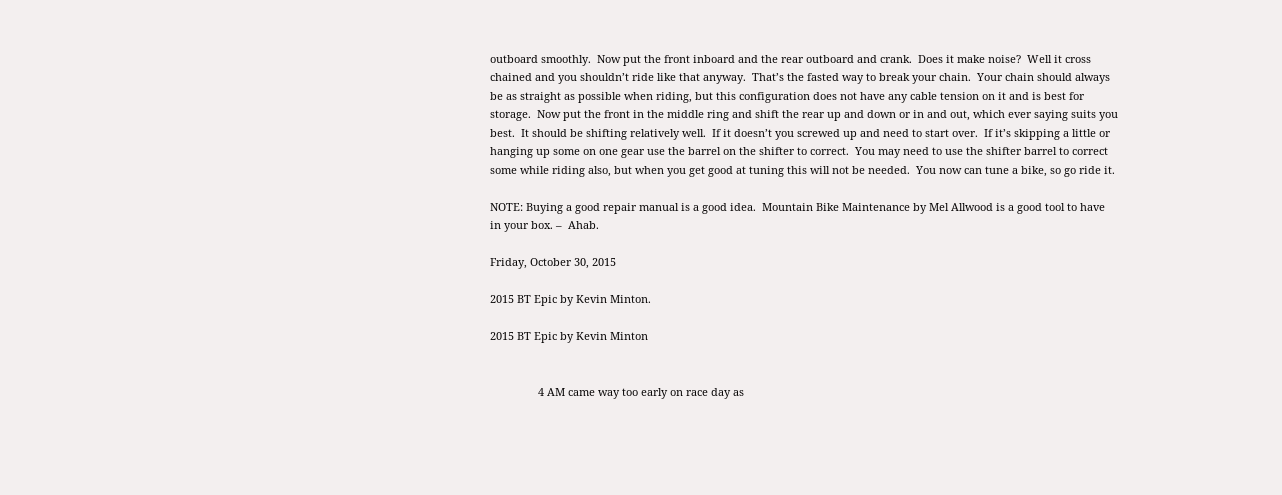outboard smoothly.  Now put the front inboard and the rear outboard and crank.  Does it make noise?  Well it cross chained and you shouldn’t ride like that anyway.  That’s the fasted way to break your chain.  Your chain should always be as straight as possible when riding, but this configuration does not have any cable tension on it and is best for storage.  Now put the front in the middle ring and shift the rear up and down or in and out, which ever saying suits you best.  It should be shifting relatively well.  If it doesn’t you screwed up and need to start over.  If it’s skipping a little or hanging up some on one gear use the barrel on the shifter to correct.  You may need to use the shifter barrel to correct some while riding also, but when you get good at tuning this will not be needed.  You now can tune a bike, so go ride it.

NOTE: Buying a good repair manual is a good idea.  Mountain Bike Maintenance by Mel Allwood is a good tool to have in your box. –  Ahab.

Friday, October 30, 2015

2015 BT Epic by Kevin Minton.

2015 BT Epic by Kevin Minton


                4 AM came way too early on race day as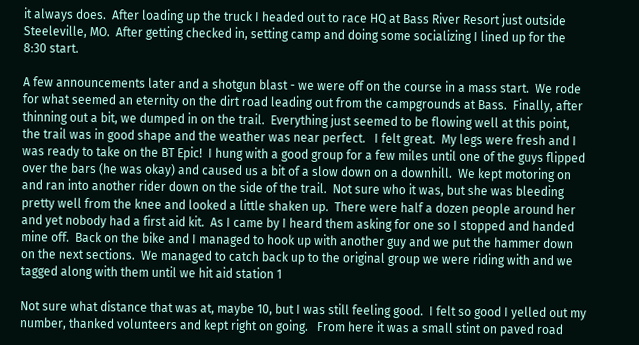it always does.  After loading up the truck I headed out to race HQ at Bass River Resort just outside Steeleville, MO.  After getting checked in, setting camp and doing some socializing I lined up for the 8:30 start.

A few announcements later and a shotgun blast - we were off on the course in a mass start.  We rode for what seemed an eternity on the dirt road leading out from the campgrounds at Bass.  Finally, after thinning out a bit, we dumped in on the trail.  Everything just seemed to be flowing well at this point, the trail was in good shape and the weather was near perfect.   I felt great.  My legs were fresh and I was ready to take on the BT Epic!  I hung with a good group for a few miles until one of the guys flipped over the bars (he was okay) and caused us a bit of a slow down on a downhill.  We kept motoring on and ran into another rider down on the side of the trail.  Not sure who it was, but she was bleeding pretty well from the knee and looked a little shaken up.  There were half a dozen people around her and yet nobody had a first aid kit.  As I came by I heard them asking for one so I stopped and handed mine off.  Back on the bike and I managed to hook up with another guy and we put the hammer down on the next sections.  We managed to catch back up to the original group we were riding with and we tagged along with them until we hit aid station 1

Not sure what distance that was at, maybe 10, but I was still feeling good.  I felt so good I yelled out my number, thanked volunteers and kept right on going.   From here it was a small stint on paved road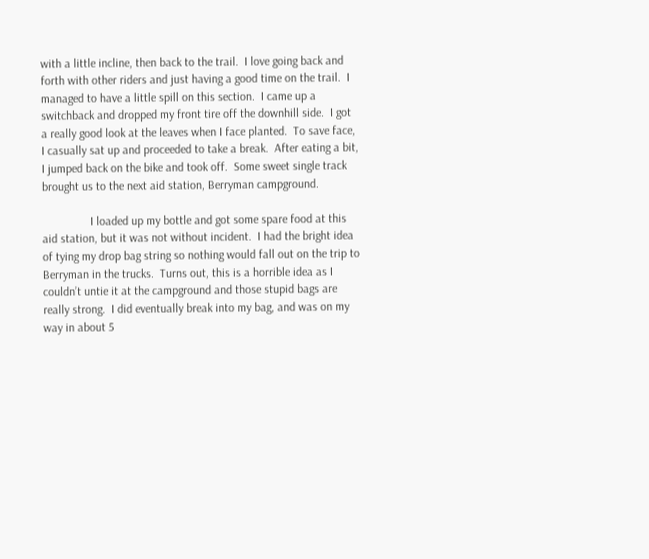with a little incline, then back to the trail.  I love going back and forth with other riders and just having a good time on the trail.  I managed to have a little spill on this section.  I came up a switchback and dropped my front tire off the downhill side.  I got a really good look at the leaves when I face planted.  To save face, I casually sat up and proceeded to take a break.  After eating a bit, I jumped back on the bike and took off.  Some sweet single track brought us to the next aid station, Berryman campground.

                I loaded up my bottle and got some spare food at this aid station, but it was not without incident.  I had the bright idea of tying my drop bag string so nothing would fall out on the trip to Berryman in the trucks.  Turns out, this is a horrible idea as I couldn’t untie it at the campground and those stupid bags are really strong.  I did eventually break into my bag, and was on my way in about 5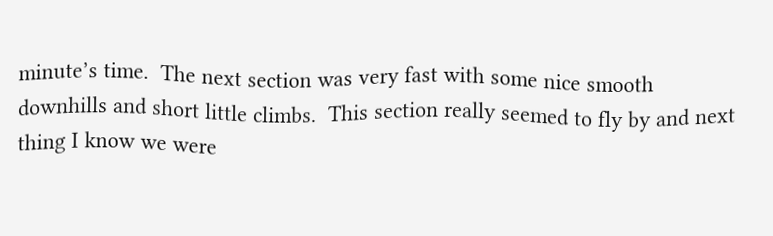minute’s time.  The next section was very fast with some nice smooth downhills and short little climbs.  This section really seemed to fly by and next thing I know we were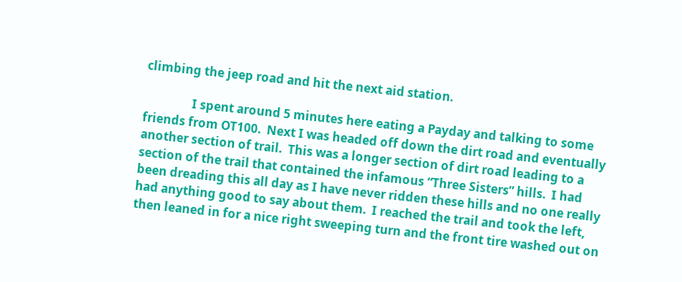climbing the jeep road and hit the next aid station.

                I spent around 5 minutes here eating a Payday and talking to some friends from OT100.  Next I was headed off down the dirt road and eventually another section of trail.  This was a longer section of dirt road leading to a section of the trail that contained the infamous “Three Sisters” hills.  I had been dreading this all day as I have never ridden these hills and no one really had anything good to say about them.  I reached the trail and took the left, then leaned in for a nice right sweeping turn and the front tire washed out on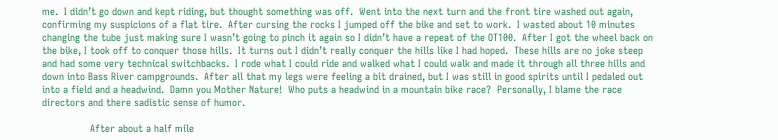me.  I didn’t go down and kept riding, but thought something was off.  Went into the next turn and the front tire washed out again, confirming my suspicions of a flat tire.  After cursing the rocks I jumped off the bike and set to work.  I wasted about 10 minutes changing the tube just making sure I wasn’t going to pinch it again so I didn’t have a repeat of the OT100.  After I got the wheel back on the bike, I took off to conquer those hills.  It turns out I didn’t really conquer the hills like I had hoped.  These hills are no joke steep and had some very technical switchbacks.  I rode what I could ride and walked what I could walk and made it through all three hills and down into Bass River campgrounds.  After all that my legs were feeling a bit drained, but I was still in good spirits until I pedaled out into a field and a headwind.  Damn you Mother Nature!  Who puts a headwind in a mountain bike race?  Personally, I blame the race directors and there sadistic sense of humor.

                After about a half mile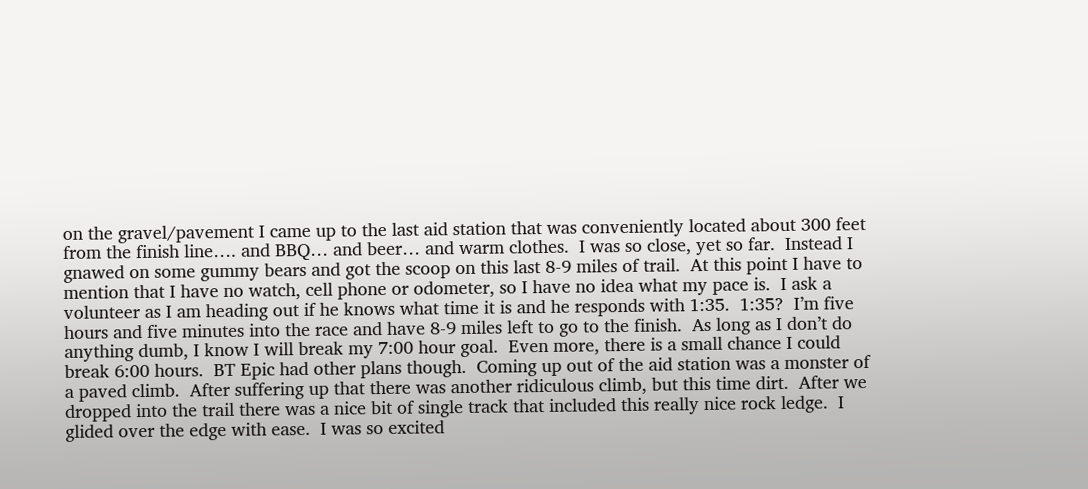on the gravel/pavement I came up to the last aid station that was conveniently located about 300 feet from the finish line…. and BBQ… and beer… and warm clothes.  I was so close, yet so far.  Instead I gnawed on some gummy bears and got the scoop on this last 8-9 miles of trail.  At this point I have to mention that I have no watch, cell phone or odometer, so I have no idea what my pace is.  I ask a volunteer as I am heading out if he knows what time it is and he responds with 1:35.  1:35?  I’m five hours and five minutes into the race and have 8-9 miles left to go to the finish.  As long as I don’t do anything dumb, I know I will break my 7:00 hour goal.  Even more, there is a small chance I could break 6:00 hours.  BT Epic had other plans though.  Coming up out of the aid station was a monster of a paved climb.  After suffering up that there was another ridiculous climb, but this time dirt.  After we dropped into the trail there was a nice bit of single track that included this really nice rock ledge.  I glided over the edge with ease.  I was so excited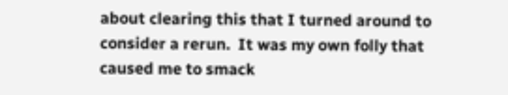about clearing this that I turned around to consider a rerun.  It was my own folly that caused me to smack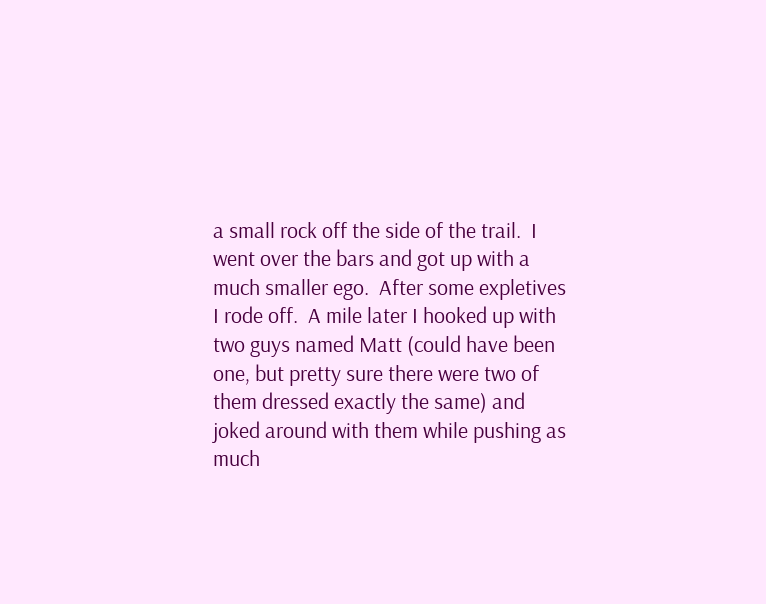a small rock off the side of the trail.  I went over the bars and got up with a much smaller ego.  After some expletives I rode off.  A mile later I hooked up with two guys named Matt (could have been one, but pretty sure there were two of them dressed exactly the same) and joked around with them while pushing as much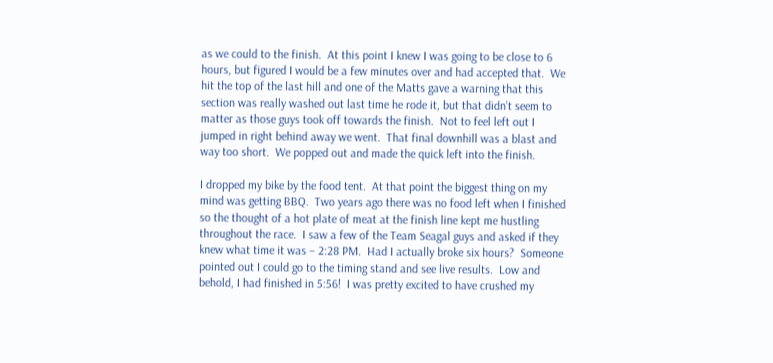as we could to the finish.  At this point I knew I was going to be close to 6 hours, but figured I would be a few minutes over and had accepted that.  We hit the top of the last hill and one of the Matts gave a warning that this section was really washed out last time he rode it, but that didn’t seem to matter as those guys took off towards the finish.  Not to feel left out I jumped in right behind away we went.  That final downhill was a blast and way too short.  We popped out and made the quick left into the finish.

I dropped my bike by the food tent.  At that point the biggest thing on my mind was getting BBQ.  Two years ago there was no food left when I finished so the thought of a hot plate of meat at the finish line kept me hustling throughout the race.  I saw a few of the Team Seagal guys and asked if they knew what time it was – 2:28 PM.  Had I actually broke six hours?  Someone pointed out I could go to the timing stand and see live results.  Low and behold, I had finished in 5:56!  I was pretty excited to have crushed my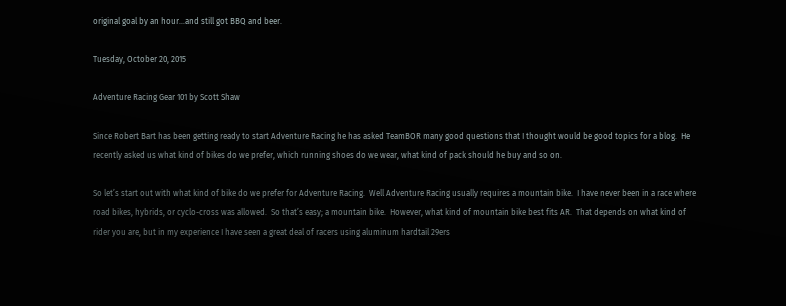original goal by an hour…and still got BBQ and beer.

Tuesday, October 20, 2015

Adventure Racing Gear 101 by Scott Shaw

Since Robert Bart has been getting ready to start Adventure Racing he has asked TeamBOR many good questions that I thought would be good topics for a blog.  He recently asked us what kind of bikes do we prefer, which running shoes do we wear, what kind of pack should he buy and so on.

So let’s start out with what kind of bike do we prefer for Adventure Racing.  Well Adventure Racing usually requires a mountain bike.  I have never been in a race where road bikes, hybrids, or cyclo-cross was allowed.  So that’s easy; a mountain bike.  However, what kind of mountain bike best fits AR.  That depends on what kind of rider you are, but in my experience I have seen a great deal of racers using aluminum hardtail 29ers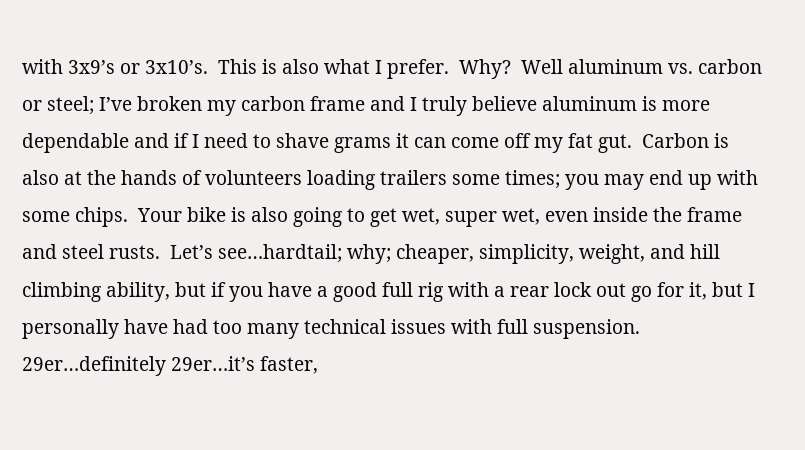with 3x9’s or 3x10’s.  This is also what I prefer.  Why?  Well aluminum vs. carbon or steel; I’ve broken my carbon frame and I truly believe aluminum is more dependable and if I need to shave grams it can come off my fat gut.  Carbon is also at the hands of volunteers loading trailers some times; you may end up with some chips.  Your bike is also going to get wet, super wet, even inside the frame and steel rusts.  Let’s see…hardtail; why; cheaper, simplicity, weight, and hill climbing ability, but if you have a good full rig with a rear lock out go for it, but I personally have had too many technical issues with full suspension.  29er…definitely 29er…it’s faster,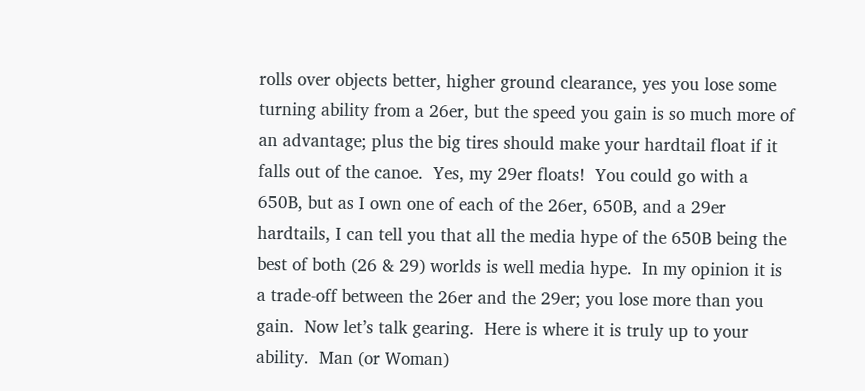rolls over objects better, higher ground clearance, yes you lose some turning ability from a 26er, but the speed you gain is so much more of an advantage; plus the big tires should make your hardtail float if it falls out of the canoe.  Yes, my 29er floats!  You could go with a 650B, but as I own one of each of the 26er, 650B, and a 29er hardtails, I can tell you that all the media hype of the 650B being the best of both (26 & 29) worlds is well media hype.  In my opinion it is a trade-off between the 26er and the 29er; you lose more than you gain.  Now let’s talk gearing.  Here is where it is truly up to your ability.  Man (or Woman)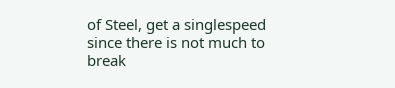of Steel, get a singlespeed since there is not much to break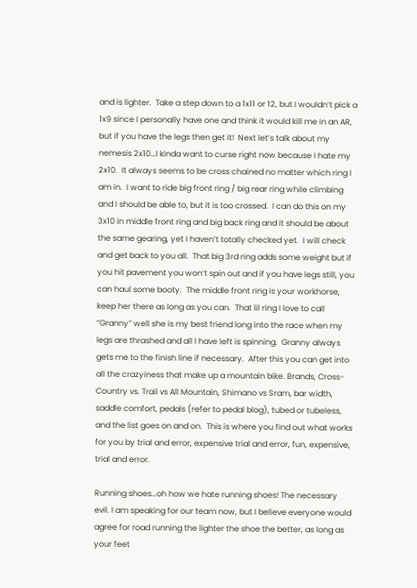and is lighter.  Take a step down to a 1x11 or 12, but I wouldn’t pick a 1x9 since I personally have one and think it would kill me in an AR, but if you have the legs then get it!  Next let’s talk about my nemesis 2x10…I kinda want to curse right now because I hate my 2x10.  It always seems to be cross chained no matter which ring I am in.  I want to ride big front ring / big rear ring while climbing and I should be able to, but it is too crossed.  I can do this on my 3x10 in middle front ring and big back ring and it should be about the same gearing, yet I haven’t totally checked yet.  I will check and get back to you all.  That big 3rd ring adds some weight but if you hit pavement you won’t spin out and if you have legs still, you can haul some booty.  The middle front ring is your workhorse, keep her there as long as you can.  That lil ring I love to call “Granny” well she is my best friend long into the race when my legs are thrashed and all I have left is spinning.  Granny always gets me to the finish line if necessary.  After this you can get into all the crazyiness that make up a mountain bike. Brands, Cross-Country vs. Trail vs All Mountain, Shimano vs Sram, bar width, saddle comfort, pedals (refer to pedal blog), tubed or tubeless, and the list goes on and on.  This is where you find out what works for you by trial and error, expensive trial and error, fun, expensive, trial and error.

Running shoes…oh how we hate running shoes! The necessary evil. I am speaking for our team now, but I believe everyone would agree for road running the lighter the shoe the better, as long as your feet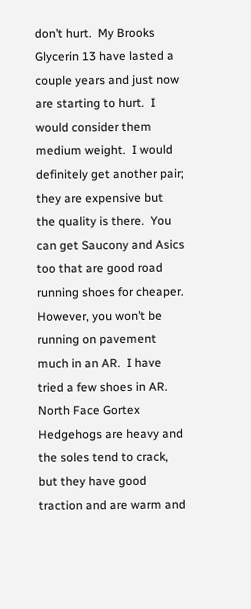don’t hurt.  My Brooks Glycerin 13 have lasted a couple years and just now are starting to hurt.  I would consider them medium weight.  I would definitely get another pair; they are expensive but the quality is there.  You can get Saucony and Asics too that are good road running shoes for cheaper.  However, you won’t be running on pavement much in an AR.  I have tried a few shoes in AR. North Face Gortex Hedgehogs are heavy and the soles tend to crack, but they have good traction and are warm and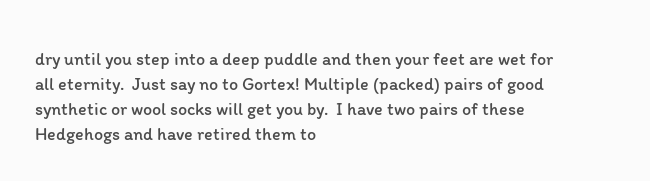dry until you step into a deep puddle and then your feet are wet for all eternity.  Just say no to Gortex! Multiple (packed) pairs of good synthetic or wool socks will get you by.  I have two pairs of these Hedgehogs and have retired them to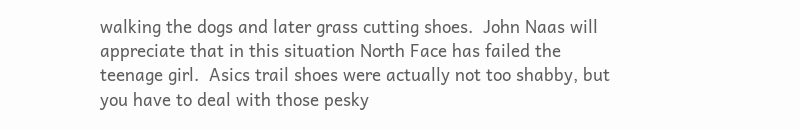walking the dogs and later grass cutting shoes.  John Naas will appreciate that in this situation North Face has failed the teenage girl.  Asics trail shoes were actually not too shabby, but you have to deal with those pesky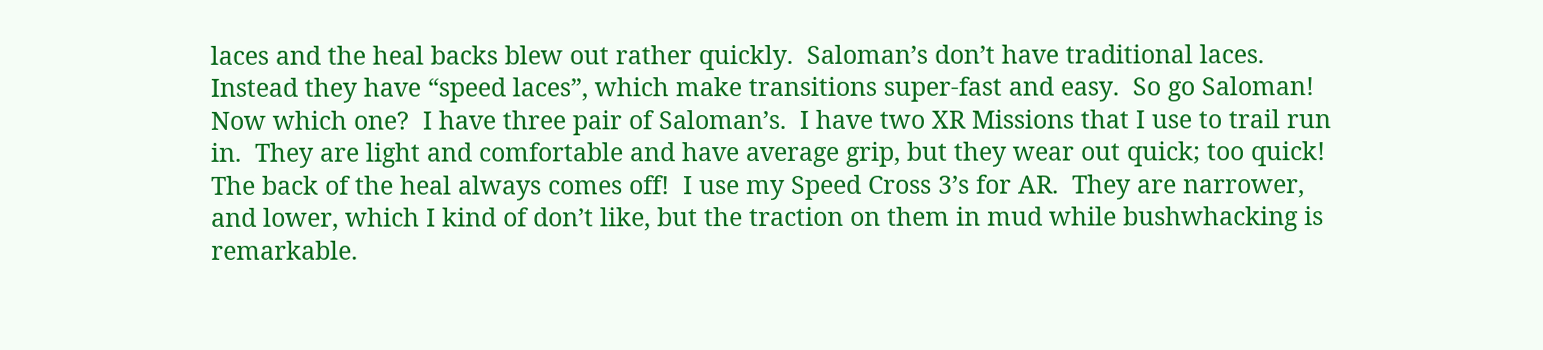laces and the heal backs blew out rather quickly.  Saloman’s don’t have traditional laces. Instead they have “speed laces”, which make transitions super-fast and easy.  So go Saloman!  Now which one?  I have three pair of Saloman’s.  I have two XR Missions that I use to trail run in.  They are light and comfortable and have average grip, but they wear out quick; too quick!  The back of the heal always comes off!  I use my Speed Cross 3’s for AR.  They are narrower, and lower, which I kind of don’t like, but the traction on them in mud while bushwhacking is remarkable.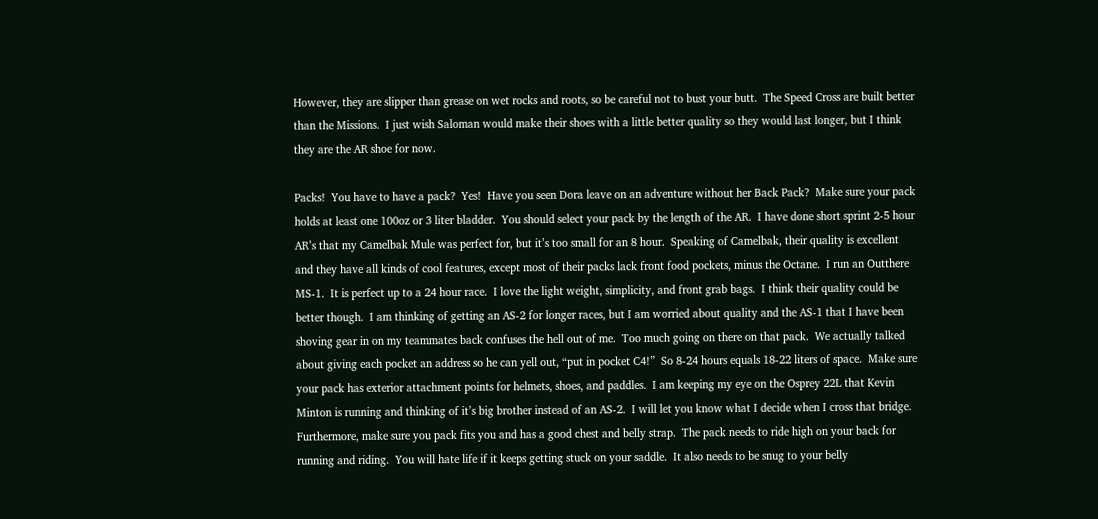However, they are slipper than grease on wet rocks and roots, so be careful not to bust your butt.  The Speed Cross are built better than the Missions.  I just wish Saloman would make their shoes with a little better quality so they would last longer, but I think they are the AR shoe for now.

Packs!  You have to have a pack?  Yes!  Have you seen Dora leave on an adventure without her Back Pack?  Make sure your pack holds at least one 100oz or 3 liter bladder.  You should select your pack by the length of the AR.  I have done short sprint 2-5 hour AR’s that my Camelbak Mule was perfect for, but it’s too small for an 8 hour.  Speaking of Camelbak, their quality is excellent and they have all kinds of cool features, except most of their packs lack front food pockets, minus the Octane.  I run an Outthere MS-1.  It is perfect up to a 24 hour race.  I love the light weight, simplicity, and front grab bags.  I think their quality could be better though.  I am thinking of getting an AS-2 for longer races, but I am worried about quality and the AS-1 that I have been shoving gear in on my teammates back confuses the hell out of me.  Too much going on there on that pack.  We actually talked about giving each pocket an address so he can yell out, “put in pocket C4!”  So 8-24 hours equals 18-22 liters of space.  Make sure your pack has exterior attachment points for helmets, shoes, and paddles.  I am keeping my eye on the Osprey 22L that Kevin Minton is running and thinking of it’s big brother instead of an AS-2.  I will let you know what I decide when I cross that bridge.  Furthermore, make sure you pack fits you and has a good chest and belly strap.  The pack needs to ride high on your back for running and riding.  You will hate life if it keeps getting stuck on your saddle.  It also needs to be snug to your belly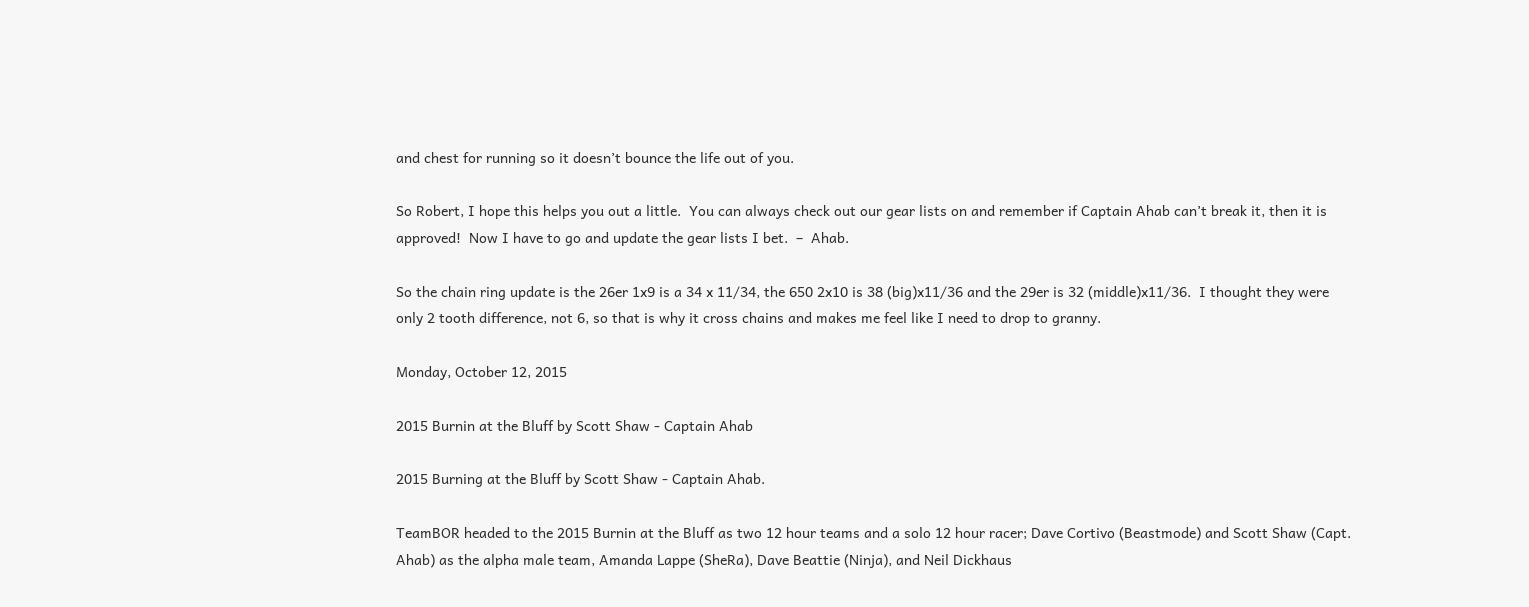and chest for running so it doesn’t bounce the life out of you.

So Robert, I hope this helps you out a little.  You can always check out our gear lists on and remember if Captain Ahab can’t break it, then it is approved!  Now I have to go and update the gear lists I bet.  –  Ahab.

So the chain ring update is the 26er 1x9 is a 34 x 11/34, the 650 2x10 is 38 (big)x11/36 and the 29er is 32 (middle)x11/36.  I thought they were only 2 tooth difference, not 6, so that is why it cross chains and makes me feel like I need to drop to granny.

Monday, October 12, 2015

2015 Burnin at the Bluff by Scott Shaw - Captain Ahab

2015 Burning at the Bluff by Scott Shaw - Captain Ahab.

TeamBOR headed to the 2015 Burnin at the Bluff as two 12 hour teams and a solo 12 hour racer; Dave Cortivo (Beastmode) and Scott Shaw (Capt. Ahab) as the alpha male team, Amanda Lappe (SheRa), Dave Beattie (Ninja), and Neil Dickhaus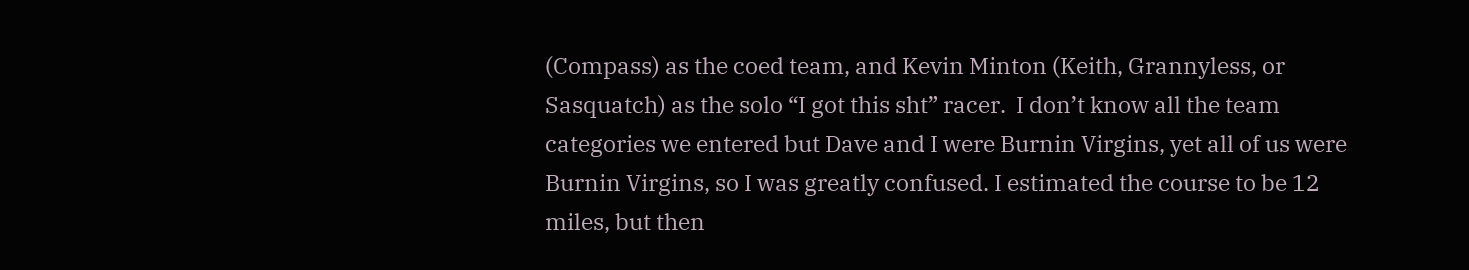(Compass) as the coed team, and Kevin Minton (Keith, Grannyless, or Sasquatch) as the solo “I got this sht” racer.  I don’t know all the team categories we entered but Dave and I were Burnin Virgins, yet all of us were Burnin Virgins, so I was greatly confused. I estimated the course to be 12 miles, but then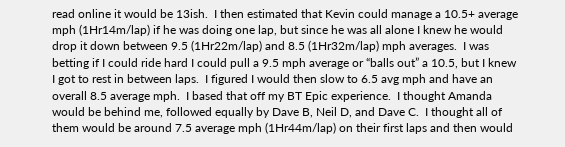read online it would be 13ish.  I then estimated that Kevin could manage a 10.5+ average mph (1Hr14m/lap) if he was doing one lap, but since he was all alone I knew he would drop it down between 9.5 (1Hr22m/lap) and 8.5 (1Hr32m/lap) mph averages.  I was betting if I could ride hard I could pull a 9.5 mph average or “balls out” a 10.5, but I knew I got to rest in between laps.  I figured I would then slow to 6.5 avg mph and have an overall 8.5 average mph.  I based that off my BT Epic experience.  I thought Amanda would be behind me, followed equally by Dave B, Neil D, and Dave C.  I thought all of them would be around 7.5 average mph (1Hr44m/lap) on their first laps and then would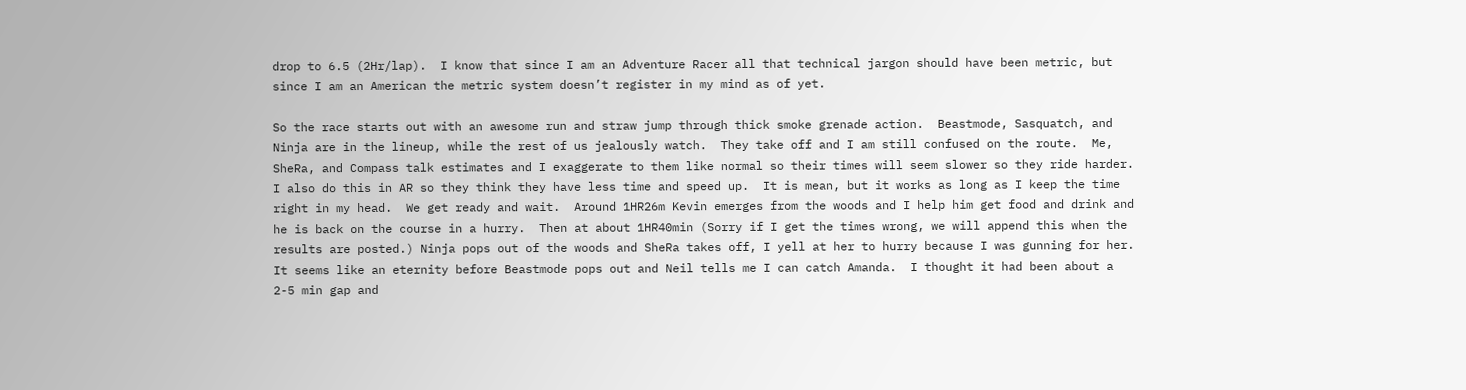drop to 6.5 (2Hr/lap).  I know that since I am an Adventure Racer all that technical jargon should have been metric, but since I am an American the metric system doesn’t register in my mind as of yet.

So the race starts out with an awesome run and straw jump through thick smoke grenade action.  Beastmode, Sasquatch, and Ninja are in the lineup, while the rest of us jealously watch.  They take off and I am still confused on the route.  Me, SheRa, and Compass talk estimates and I exaggerate to them like normal so their times will seem slower so they ride harder.  I also do this in AR so they think they have less time and speed up.  It is mean, but it works as long as I keep the time right in my head.  We get ready and wait.  Around 1HR26m Kevin emerges from the woods and I help him get food and drink and he is back on the course in a hurry.  Then at about 1HR40min (Sorry if I get the times wrong, we will append this when the results are posted.) Ninja pops out of the woods and SheRa takes off, I yell at her to hurry because I was gunning for her.  It seems like an eternity before Beastmode pops out and Neil tells me I can catch Amanda.  I thought it had been about a 2-5 min gap and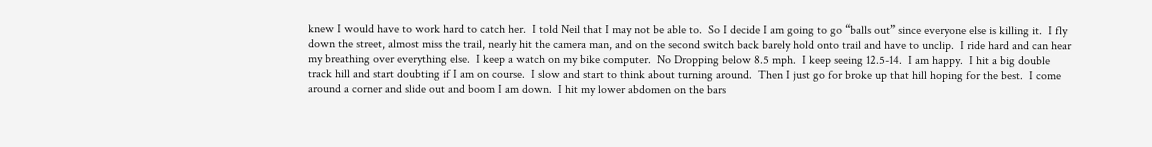knew I would have to work hard to catch her.  I told Neil that I may not be able to.  So I decide I am going to go “balls out” since everyone else is killing it.  I fly down the street, almost miss the trail, nearly hit the camera man, and on the second switch back barely hold onto trail and have to unclip.  I ride hard and can hear my breathing over everything else.  I keep a watch on my bike computer.  No Dropping below 8.5 mph.  I keep seeing 12.5-14.  I am happy.  I hit a big double track hill and start doubting if I am on course.  I slow and start to think about turning around.  Then I just go for broke up that hill hoping for the best.  I come around a corner and slide out and boom I am down.  I hit my lower abdomen on the bars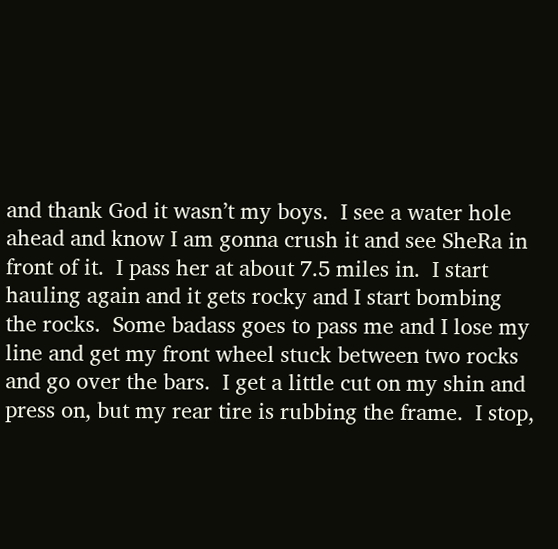and thank God it wasn’t my boys.  I see a water hole ahead and know I am gonna crush it and see SheRa in front of it.  I pass her at about 7.5 miles in.  I start hauling again and it gets rocky and I start bombing the rocks.  Some badass goes to pass me and I lose my line and get my front wheel stuck between two rocks and go over the bars.  I get a little cut on my shin and press on, but my rear tire is rubbing the frame.  I stop,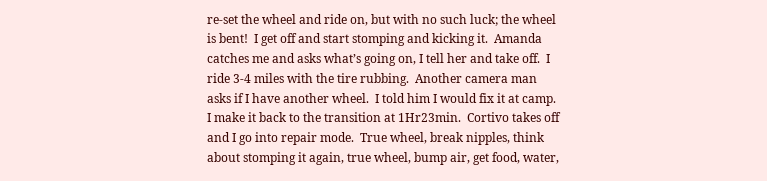re-set the wheel and ride on, but with no such luck; the wheel is bent!  I get off and start stomping and kicking it.  Amanda catches me and asks what’s going on, I tell her and take off.  I ride 3-4 miles with the tire rubbing.  Another camera man asks if I have another wheel.  I told him I would fix it at camp.  I make it back to the transition at 1Hr23min.  Cortivo takes off and I go into repair mode.  True wheel, break nipples, think about stomping it again, true wheel, bump air, get food, water,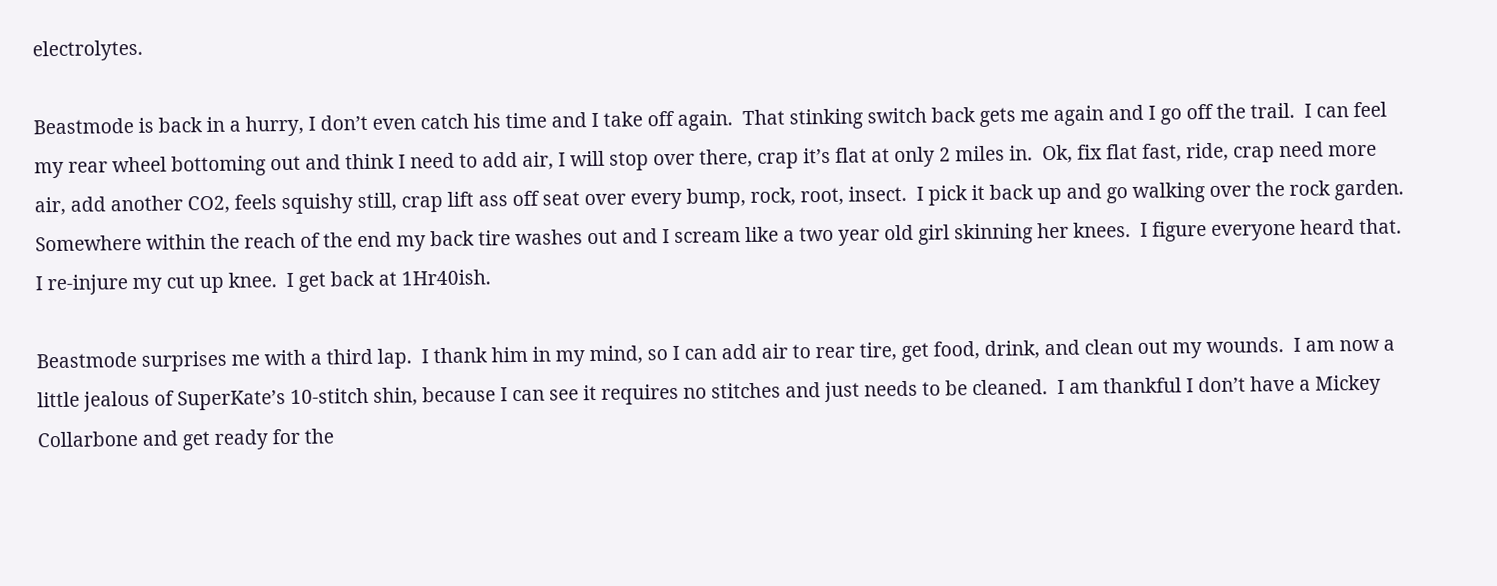electrolytes.

Beastmode is back in a hurry, I don’t even catch his time and I take off again.  That stinking switch back gets me again and I go off the trail.  I can feel my rear wheel bottoming out and think I need to add air, I will stop over there, crap it’s flat at only 2 miles in.  Ok, fix flat fast, ride, crap need more air, add another CO2, feels squishy still, crap lift ass off seat over every bump, rock, root, insect.  I pick it back up and go walking over the rock garden.  Somewhere within the reach of the end my back tire washes out and I scream like a two year old girl skinning her knees.  I figure everyone heard that.  I re-injure my cut up knee.  I get back at 1Hr40ish.

Beastmode surprises me with a third lap.  I thank him in my mind, so I can add air to rear tire, get food, drink, and clean out my wounds.  I am now a little jealous of SuperKate’s 10-stitch shin, because I can see it requires no stitches and just needs to be cleaned.  I am thankful I don’t have a Mickey Collarbone and get ready for the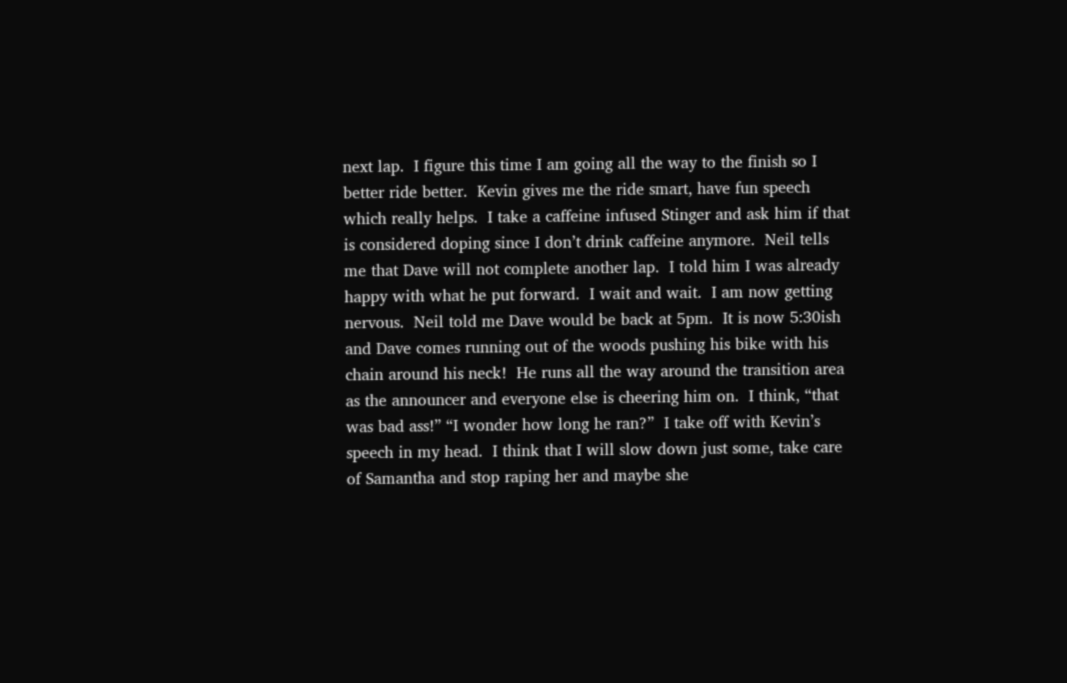next lap.  I figure this time I am going all the way to the finish so I better ride better.  Kevin gives me the ride smart, have fun speech which really helps.  I take a caffeine infused Stinger and ask him if that is considered doping since I don’t drink caffeine anymore.  Neil tells me that Dave will not complete another lap.  I told him I was already happy with what he put forward.  I wait and wait.  I am now getting nervous.  Neil told me Dave would be back at 5pm.  It is now 5:30ish and Dave comes running out of the woods pushing his bike with his chain around his neck!  He runs all the way around the transition area as the announcer and everyone else is cheering him on.  I think, “that was bad ass!” “I wonder how long he ran?”  I take off with Kevin’s speech in my head.  I think that I will slow down just some, take care of Samantha and stop raping her and maybe she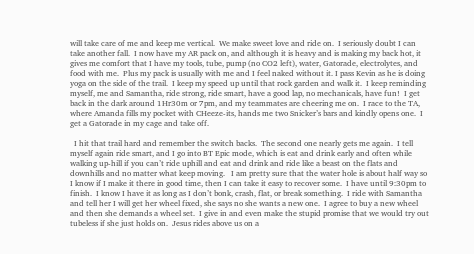will take care of me and keep me vertical.  We make sweet love and ride on.  I seriously doubt I can take another fall.  I now have my AR pack on, and although it is heavy and is making my back hot, it gives me comfort that I have my tools, tube, pump (no CO2 left), water, Gatorade, electrolytes, and food with me.  Plus my pack is usually with me and I feel naked without it. I pass Kevin as he is doing yoga on the side of the trail.  I keep my speed up until that rock garden and walk it.  I keep reminding myself, me and Samantha, ride strong, ride smart, have a good lap, no mechanicals, have fun!  I get back in the dark around 1Hr30m or 7pm, and my teammates are cheering me on.  I race to the TA, where Amanda fills my pocket with CHeeze-its, hands me two Snicker’s bars and kindly opens one.  I get a Gatorade in my cage and take off.

  I hit that trail hard and remember the switch backs.  The second one nearly gets me again.  I tell myself again ride smart, and I go into BT Epic mode, which is eat and drink early and often while walking up-hill if you can’t ride uphill and eat and drink and ride like a beast on the flats and downhills and no matter what keep moving.   I am pretty sure that the water hole is about half way so I know if I make it there in good time, then I can take it easy to recover some.  I have until 9:30pm to finish.  I know I have it as long as I don’t bonk, crash, flat, or break something.  I ride with Samantha and tell her I will get her wheel fixed, she says no she wants a new one.  I agree to buy a new wheel and then she demands a wheel set.  I give in and even make the stupid promise that we would try out tubeless if she just holds on.  Jesus rides above us on a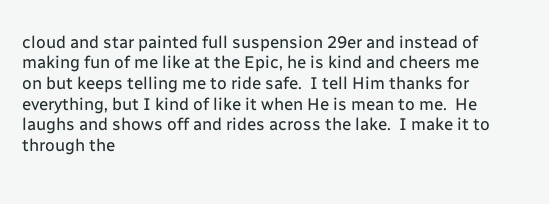cloud and star painted full suspension 29er and instead of making fun of me like at the Epic, he is kind and cheers me on but keeps telling me to ride safe.  I tell Him thanks for everything, but I kind of like it when He is mean to me.  He laughs and shows off and rides across the lake.  I make it to through the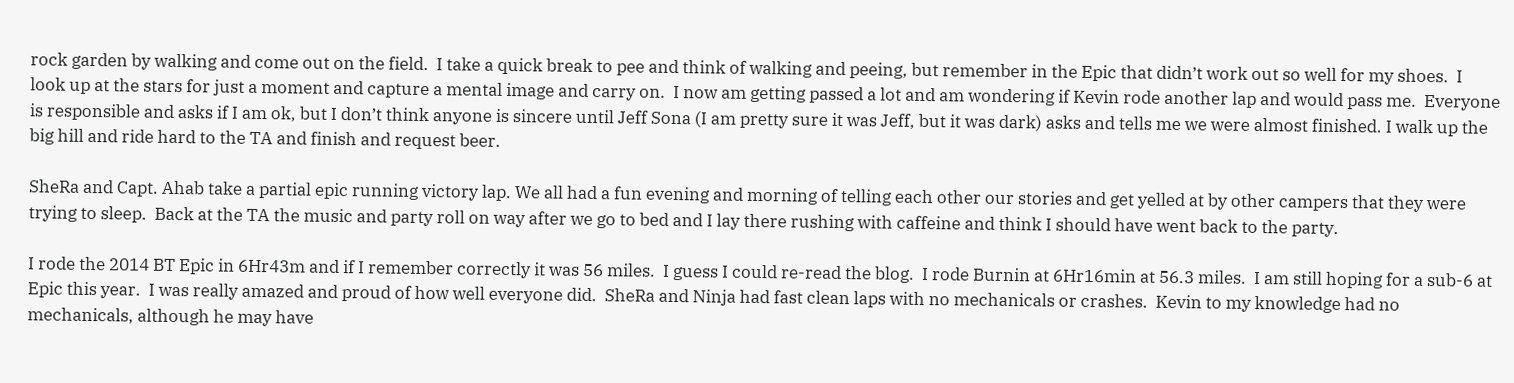rock garden by walking and come out on the field.  I take a quick break to pee and think of walking and peeing, but remember in the Epic that didn’t work out so well for my shoes.  I look up at the stars for just a moment and capture a mental image and carry on.  I now am getting passed a lot and am wondering if Kevin rode another lap and would pass me.  Everyone is responsible and asks if I am ok, but I don’t think anyone is sincere until Jeff Sona (I am pretty sure it was Jeff, but it was dark) asks and tells me we were almost finished. I walk up the big hill and ride hard to the TA and finish and request beer.

SheRa and Capt. Ahab take a partial epic running victory lap. We all had a fun evening and morning of telling each other our stories and get yelled at by other campers that they were trying to sleep.  Back at the TA the music and party roll on way after we go to bed and I lay there rushing with caffeine and think I should have went back to the party.

I rode the 2014 BT Epic in 6Hr43m and if I remember correctly it was 56 miles.  I guess I could re-read the blog.  I rode Burnin at 6Hr16min at 56.3 miles.  I am still hoping for a sub-6 at Epic this year.  I was really amazed and proud of how well everyone did.  SheRa and Ninja had fast clean laps with no mechanicals or crashes.  Kevin to my knowledge had no mechanicals, although he may have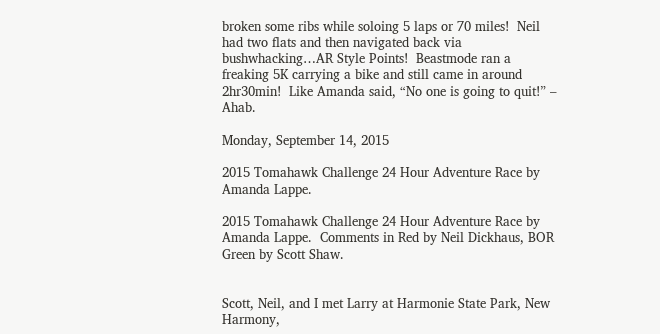broken some ribs while soloing 5 laps or 70 miles!  Neil had two flats and then navigated back via bushwhacking…AR Style Points!  Beastmode ran a freaking 5K carrying a bike and still came in around 2hr30min!  Like Amanda said, “No one is going to quit!” – Ahab.

Monday, September 14, 2015

2015 Tomahawk Challenge 24 Hour Adventure Race by Amanda Lappe.

2015 Tomahawk Challenge 24 Hour Adventure Race by Amanda Lappe.  Comments in Red by Neil Dickhaus, BOR Green by Scott Shaw.


Scott, Neil, and I met Larry at Harmonie State Park, New Harmony,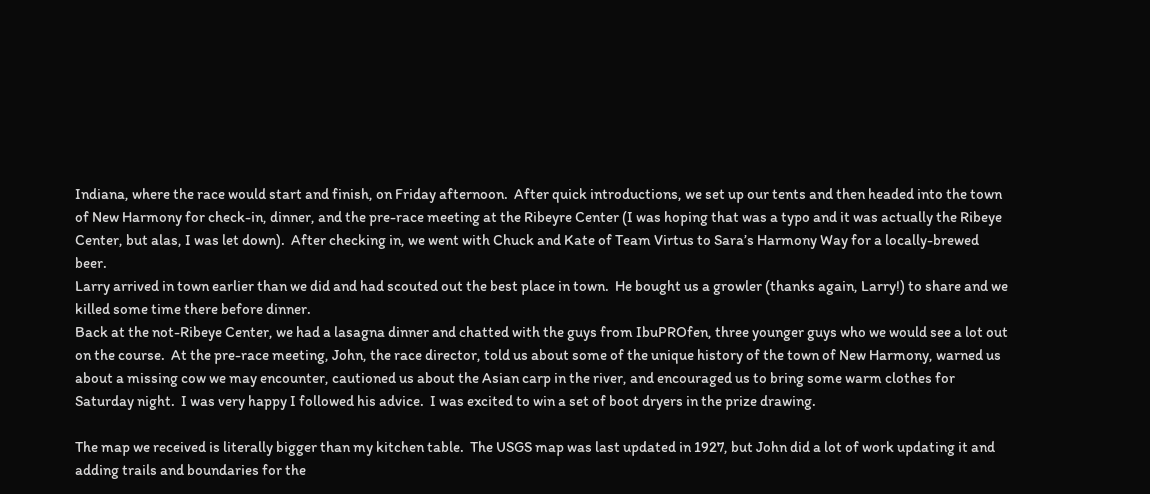Indiana, where the race would start and finish, on Friday afternoon.  After quick introductions, we set up our tents and then headed into the town of New Harmony for check-in, dinner, and the pre-race meeting at the Ribeyre Center (I was hoping that was a typo and it was actually the Ribeye Center, but alas, I was let down).  After checking in, we went with Chuck and Kate of Team Virtus to Sara’s Harmony Way for a locally-brewed beer.
Larry arrived in town earlier than we did and had scouted out the best place in town.  He bought us a growler (thanks again, Larry!) to share and we killed some time there before dinner.
Back at the not-Ribeye Center, we had a lasagna dinner and chatted with the guys from IbuPROfen, three younger guys who we would see a lot out on the course.  At the pre-race meeting, John, the race director, told us about some of the unique history of the town of New Harmony, warned us about a missing cow we may encounter, cautioned us about the Asian carp in the river, and encouraged us to bring some warm clothes for Saturday night.  I was very happy I followed his advice.  I was excited to win a set of boot dryers in the prize drawing.

The map we received is literally bigger than my kitchen table.  The USGS map was last updated in 1927, but John did a lot of work updating it and adding trails and boundaries for the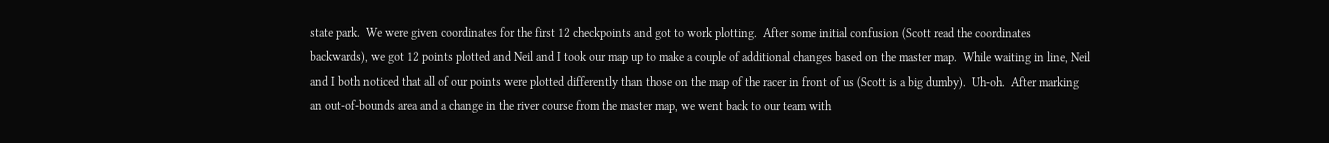state park.  We were given coordinates for the first 12 checkpoints and got to work plotting.  After some initial confusion (Scott read the coordinates backwards), we got 12 points plotted and Neil and I took our map up to make a couple of additional changes based on the master map.  While waiting in line, Neil and I both noticed that all of our points were plotted differently than those on the map of the racer in front of us (Scott is a big dumby).  Uh-oh.  After marking an out-of-bounds area and a change in the river course from the master map, we went back to our team with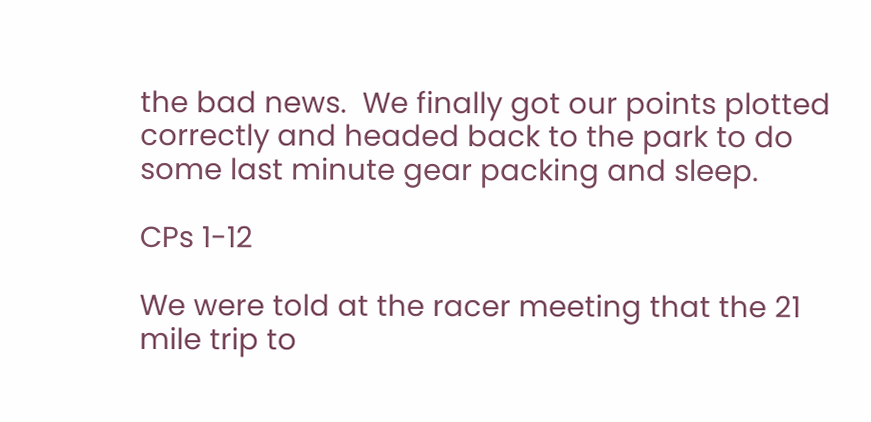the bad news.  We finally got our points plotted correctly and headed back to the park to do some last minute gear packing and sleep.

CPs 1-12

We were told at the racer meeting that the 21 mile trip to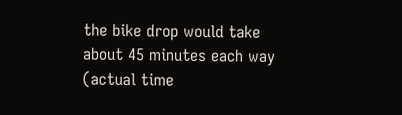the bike drop would take about 45 minutes each way (actual time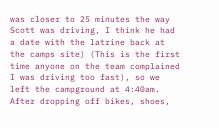was closer to 25 minutes the way Scott was driving, I think he had a date with the latrine back at the camps site) (This is the first time anyone on the team complained I was driving too fast), so we left the campground at 4:40am.  After dropping off bikes, shoes,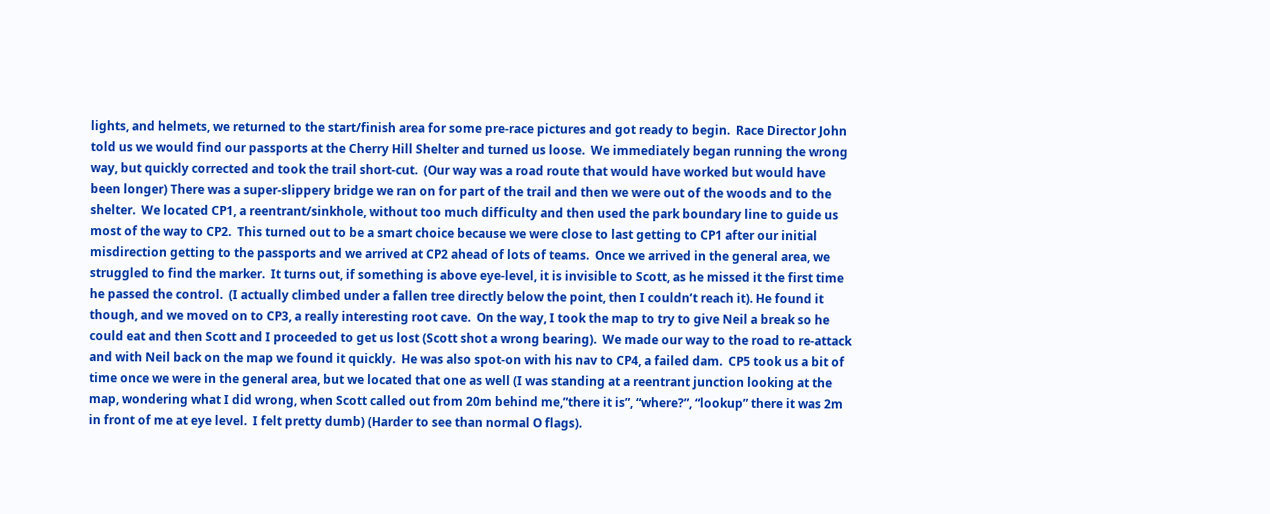lights, and helmets, we returned to the start/finish area for some pre-race pictures and got ready to begin.  Race Director John told us we would find our passports at the Cherry Hill Shelter and turned us loose.  We immediately began running the wrong way, but quickly corrected and took the trail short-cut.  (Our way was a road route that would have worked but would have been longer) There was a super-slippery bridge we ran on for part of the trail and then we were out of the woods and to the shelter.  We located CP1, a reentrant/sinkhole, without too much difficulty and then used the park boundary line to guide us most of the way to CP2.  This turned out to be a smart choice because we were close to last getting to CP1 after our initial misdirection getting to the passports and we arrived at CP2 ahead of lots of teams.  Once we arrived in the general area, we struggled to find the marker.  It turns out, if something is above eye-level, it is invisible to Scott, as he missed it the first time he passed the control.  (I actually climbed under a fallen tree directly below the point, then I couldn’t reach it). He found it though, and we moved on to CP3, a really interesting root cave.  On the way, I took the map to try to give Neil a break so he could eat and then Scott and I proceeded to get us lost (Scott shot a wrong bearing).  We made our way to the road to re-attack and with Neil back on the map we found it quickly.  He was also spot-on with his nav to CP4, a failed dam.  CP5 took us a bit of time once we were in the general area, but we located that one as well (I was standing at a reentrant junction looking at the map, wondering what I did wrong, when Scott called out from 20m behind me,”there it is”, “where?”, “lookup” there it was 2m in front of me at eye level.  I felt pretty dumb) (Harder to see than normal O flags).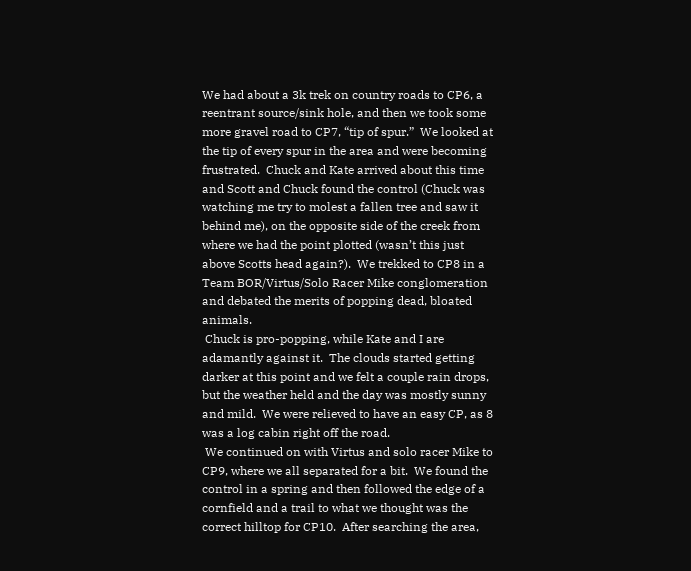We had about a 3k trek on country roads to CP6, a reentrant source/sink hole, and then we took some more gravel road to CP7, “tip of spur.”  We looked at the tip of every spur in the area and were becoming frustrated.  Chuck and Kate arrived about this time and Scott and Chuck found the control (Chuck was watching me try to molest a fallen tree and saw it behind me), on the opposite side of the creek from where we had the point plotted (wasn’t this just above Scotts head again?).  We trekked to CP8 in a Team BOR/Virtus/Solo Racer Mike conglomeration and debated the merits of popping dead, bloated animals.
 Chuck is pro-popping, while Kate and I are adamantly against it.  The clouds started getting darker at this point and we felt a couple rain drops, but the weather held and the day was mostly sunny and mild.  We were relieved to have an easy CP, as 8 was a log cabin right off the road.
 We continued on with Virtus and solo racer Mike to CP9, where we all separated for a bit.  We found the control in a spring and then followed the edge of a cornfield and a trail to what we thought was the correct hilltop for CP10.  After searching the area,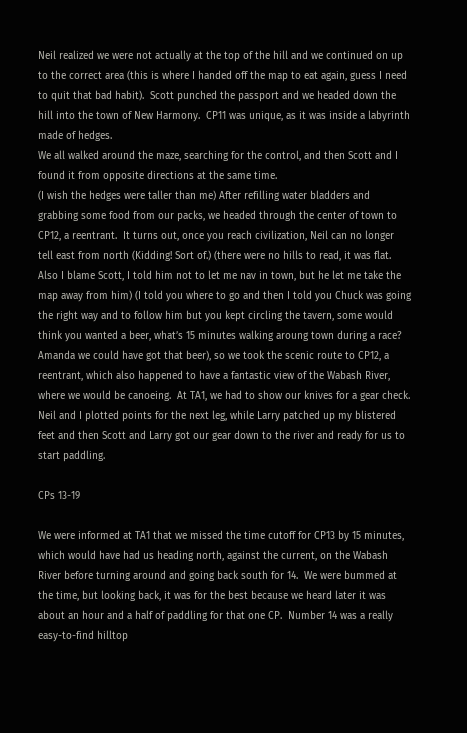Neil realized we were not actually at the top of the hill and we continued on up to the correct area (this is where I handed off the map to eat again, guess I need to quit that bad habit).  Scott punched the passport and we headed down the hill into the town of New Harmony.  CP11 was unique, as it was inside a labyrinth made of hedges.
We all walked around the maze, searching for the control, and then Scott and I found it from opposite directions at the same time.
(I wish the hedges were taller than me) After refilling water bladders and grabbing some food from our packs, we headed through the center of town to CP12, a reentrant.  It turns out, once you reach civilization, Neil can no longer tell east from north (Kidding! Sort of.) (there were no hills to read, it was flat.  Also I blame Scott, I told him not to let me nav in town, but he let me take the map away from him) (I told you where to go and then I told you Chuck was going the right way and to follow him but you kept circling the tavern, some would think you wanted a beer, what’s 15 minutes walking aroung town during a race?  Amanda we could have got that beer), so we took the scenic route to CP12, a reentrant, which also happened to have a fantastic view of the Wabash River, where we would be canoeing.  At TA1, we had to show our knives for a gear check.  Neil and I plotted points for the next leg, while Larry patched up my blistered feet and then Scott and Larry got our gear down to the river and ready for us to start paddling.

CPs 13-19

We were informed at TA1 that we missed the time cutoff for CP13 by 15 minutes, which would have had us heading north, against the current, on the Wabash River before turning around and going back south for 14.  We were bummed at the time, but looking back, it was for the best because we heard later it was about an hour and a half of paddling for that one CP.  Number 14 was a really easy-to-find hilltop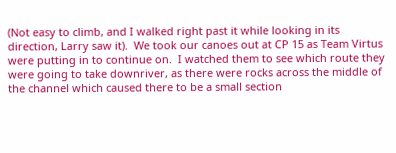(Not easy to climb, and I walked right past it while looking in its direction, Larry saw it).  We took our canoes out at CP 15 as Team Virtus were putting in to continue on.  I watched them to see which route they were going to take downriver, as there were rocks across the middle of the channel which caused there to be a small section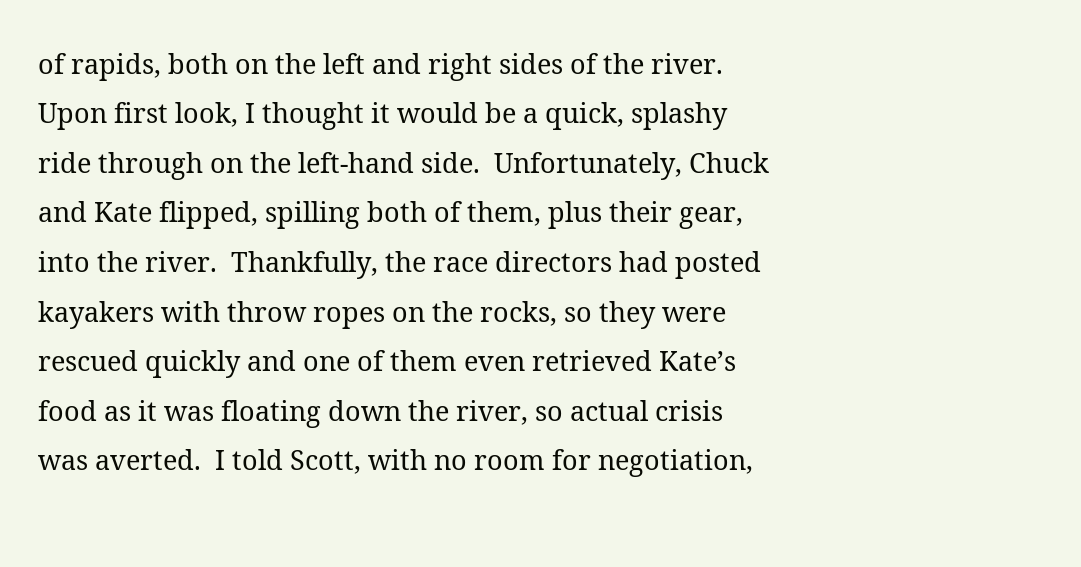of rapids, both on the left and right sides of the river.  Upon first look, I thought it would be a quick, splashy ride through on the left-hand side.  Unfortunately, Chuck and Kate flipped, spilling both of them, plus their gear, into the river.  Thankfully, the race directors had posted kayakers with throw ropes on the rocks, so they were rescued quickly and one of them even retrieved Kate’s food as it was floating down the river, so actual crisis was averted.  I told Scott, with no room for negotiation,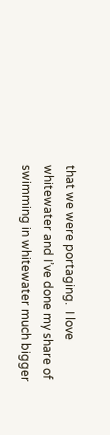that we were portaging.  I love whitewater and I’ve done my share of swimming in whitewater much bigger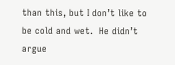than this, but I don’t like to be cold and wet.  He didn’t argue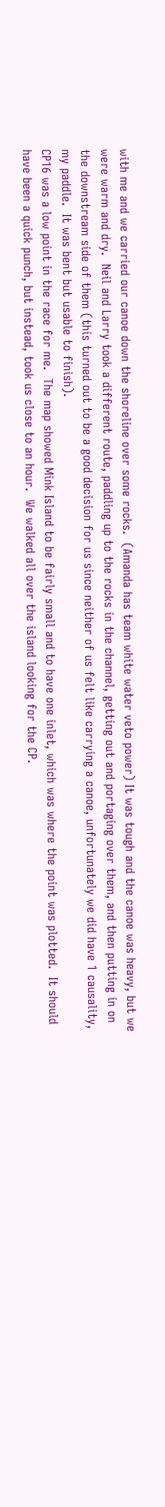with me and we carried our canoe down the shoreline over some rocks.  (Amanda has team white water veto power) It was tough and the canoe was heavy, but we were warm and dry.  Neil and Larry took a different route, paddling up to the rocks in the channel, getting out and portaging over them, and then putting in on the downstream side of them (this turned out to be a good decision for us since neither of us felt like carrying a canoe, unfortunately we did have 1 causality, my paddle.  It was bent but usable to finish).
CP16 was a low point in the race for me.  The map showed Mink Island to be fairly small and to have one inlet, which was where the point was plotted.  It should have been a quick punch, but instead, took us close to an hour.  We walked all over the island looking for the CP.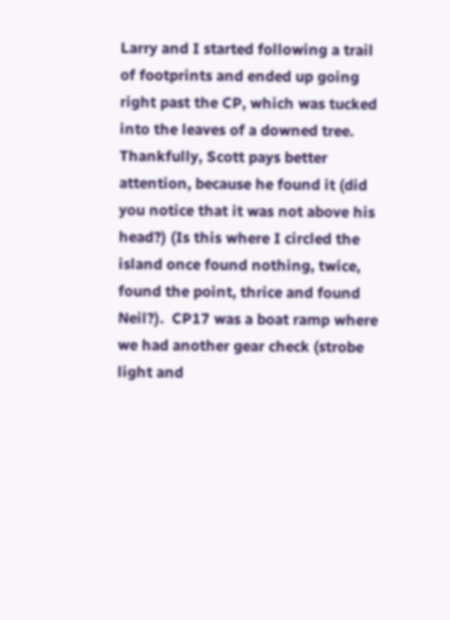Larry and I started following a trail of footprints and ended up going right past the CP, which was tucked into the leaves of a downed tree.  Thankfully, Scott pays better attention, because he found it (did you notice that it was not above his head?) (Is this where I circled the island once found nothing, twice, found the point, thrice and found Neil?).  CP17 was a boat ramp where we had another gear check (strobe light and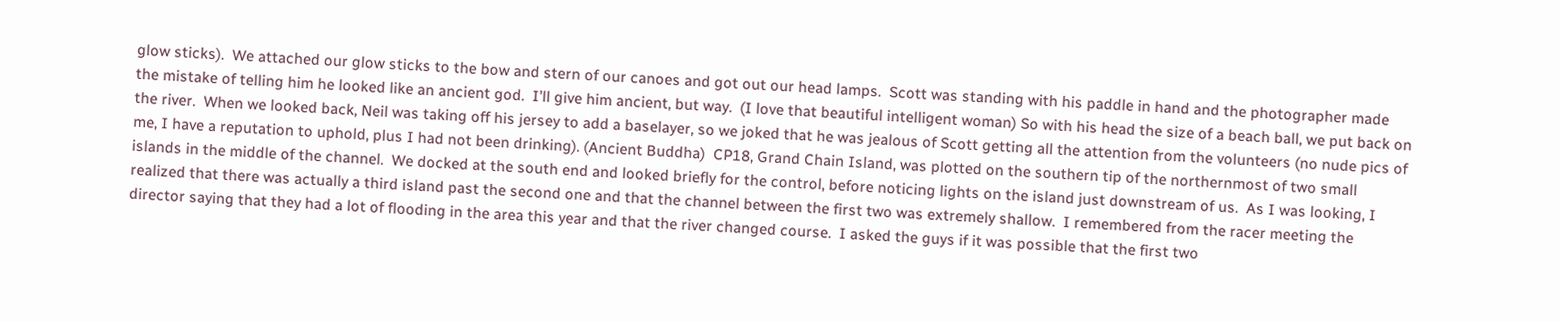glow sticks).  We attached our glow sticks to the bow and stern of our canoes and got out our head lamps.  Scott was standing with his paddle in hand and the photographer made the mistake of telling him he looked like an ancient god.  I’ll give him ancient, but way.  (I love that beautiful intelligent woman) So with his head the size of a beach ball, we put back on the river.  When we looked back, Neil was taking off his jersey to add a baselayer, so we joked that he was jealous of Scott getting all the attention from the volunteers (no nude pics of me, I have a reputation to uphold, plus I had not been drinking). (Ancient Buddha)  CP18, Grand Chain Island, was plotted on the southern tip of the northernmost of two small islands in the middle of the channel.  We docked at the south end and looked briefly for the control, before noticing lights on the island just downstream of us.  As I was looking, I realized that there was actually a third island past the second one and that the channel between the first two was extremely shallow.  I remembered from the racer meeting the director saying that they had a lot of flooding in the area this year and that the river changed course.  I asked the guys if it was possible that the first two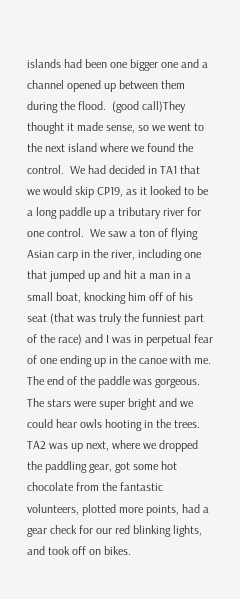islands had been one bigger one and a channel opened up between them during the flood.  (good call)They thought it made sense, so we went to the next island where we found the control.  We had decided in TA1 that we would skip CP19, as it looked to be a long paddle up a tributary river for one control.  We saw a ton of flying Asian carp in the river, including one that jumped up and hit a man in a small boat, knocking him off of his seat (that was truly the funniest part of the race) and I was in perpetual fear of one ending up in the canoe with me.  The end of the paddle was gorgeous.  The stars were super bright and we could hear owls hooting in the trees.
TA2 was up next, where we dropped the paddling gear, got some hot chocolate from the fantastic volunteers, plotted more points, had a gear check for our red blinking lights, and took off on bikes.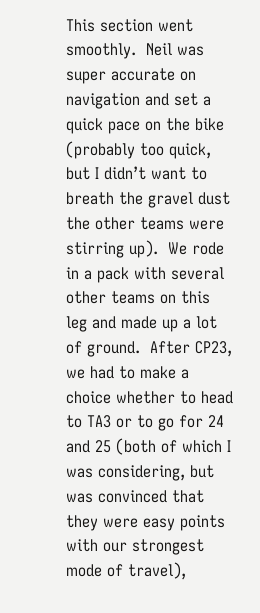This section went smoothly.  Neil was super accurate on navigation and set a quick pace on the bike (probably too quick, but I didn’t want to breath the gravel dust the other teams were stirring up).  We rode in a pack with several other teams on this leg and made up a lot of ground.  After CP23, we had to make a choice whether to head to TA3 or to go for 24 and 25 (both of which I was considering, but was convinced that they were easy points with our strongest mode of travel),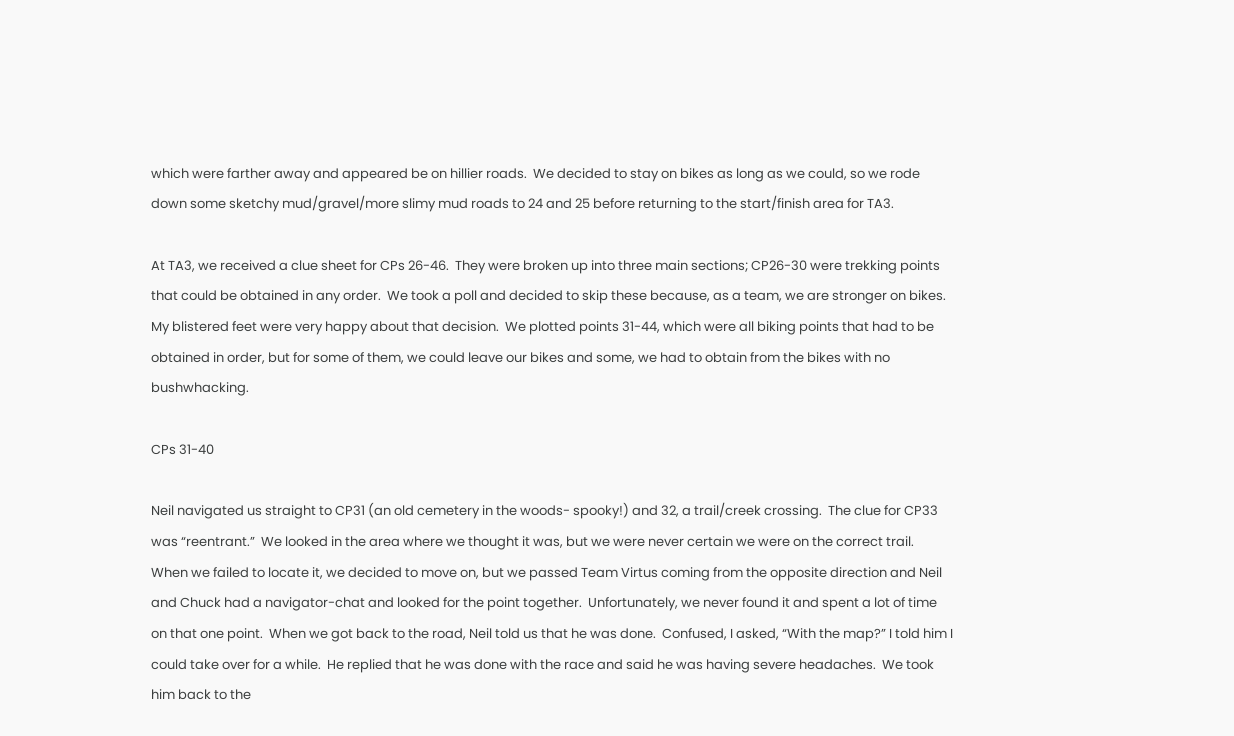which were farther away and appeared be on hillier roads.  We decided to stay on bikes as long as we could, so we rode down some sketchy mud/gravel/more slimy mud roads to 24 and 25 before returning to the start/finish area for TA3.

At TA3, we received a clue sheet for CPs 26-46.  They were broken up into three main sections; CP26-30 were trekking points that could be obtained in any order.  We took a poll and decided to skip these because, as a team, we are stronger on bikes.  My blistered feet were very happy about that decision.  We plotted points 31-44, which were all biking points that had to be obtained in order, but for some of them, we could leave our bikes and some, we had to obtain from the bikes with no bushwhacking.

CPs 31-40

Neil navigated us straight to CP31 (an old cemetery in the woods- spooky!) and 32, a trail/creek crossing.  The clue for CP33 was “reentrant.”  We looked in the area where we thought it was, but we were never certain we were on the correct trail.  When we failed to locate it, we decided to move on, but we passed Team Virtus coming from the opposite direction and Neil and Chuck had a navigator-chat and looked for the point together.  Unfortunately, we never found it and spent a lot of time on that one point.  When we got back to the road, Neil told us that he was done.  Confused, I asked, “With the map?” I told him I could take over for a while.  He replied that he was done with the race and said he was having severe headaches.  We took him back to the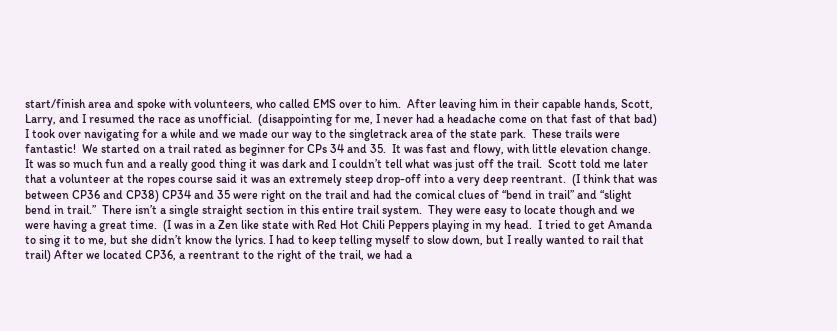start/finish area and spoke with volunteers, who called EMS over to him.  After leaving him in their capable hands, Scott, Larry, and I resumed the race as unofficial.  (disappointing for me, I never had a headache come on that fast of that bad)  I took over navigating for a while and we made our way to the singletrack area of the state park.  These trails were fantastic!  We started on a trail rated as beginner for CPs 34 and 35.  It was fast and flowy, with little elevation change.  It was so much fun and a really good thing it was dark and I couldn’t tell what was just off the trail.  Scott told me later that a volunteer at the ropes course said it was an extremely steep drop-off into a very deep reentrant.  (I think that was between CP36 and CP38) CP34 and 35 were right on the trail and had the comical clues of “bend in trail” and “slight bend in trail.”  There isn’t a single straight section in this entire trail system.  They were easy to locate though and we were having a great time.  (I was in a Zen like state with Red Hot Chili Peppers playing in my head.  I tried to get Amanda to sing it to me, but she didn’t know the lyrics. I had to keep telling myself to slow down, but I really wanted to rail that trail) After we located CP36, a reentrant to the right of the trail, we had a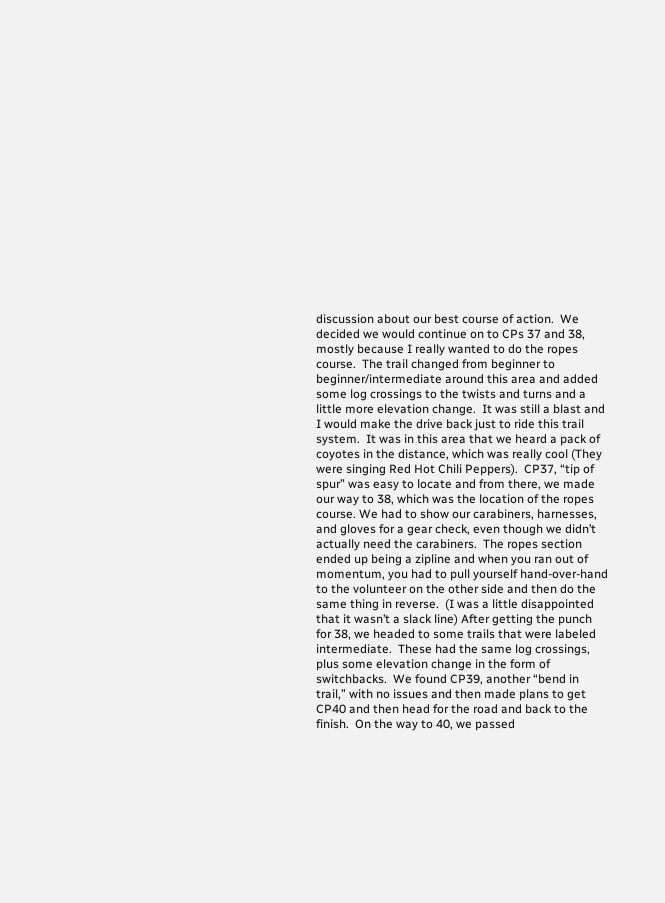discussion about our best course of action.  We decided we would continue on to CPs 37 and 38, mostly because I really wanted to do the ropes course.  The trail changed from beginner to beginner/intermediate around this area and added some log crossings to the twists and turns and a little more elevation change.  It was still a blast and I would make the drive back just to ride this trail system.  It was in this area that we heard a pack of coyotes in the distance, which was really cool (They were singing Red Hot Chili Peppers).  CP37, “tip of spur” was easy to locate and from there, we made our way to 38, which was the location of the ropes course. We had to show our carabiners, harnesses, and gloves for a gear check, even though we didn’t actually need the carabiners.  The ropes section ended up being a zipline and when you ran out of momentum, you had to pull yourself hand-over-hand to the volunteer on the other side and then do the same thing in reverse.  (I was a little disappointed that it wasn’t a slack line) After getting the punch for 38, we headed to some trails that were labeled intermediate.  These had the same log crossings, plus some elevation change in the form of switchbacks.  We found CP39, another “bend in trail,” with no issues and then made plans to get CP40 and then head for the road and back to the finish.  On the way to 40, we passed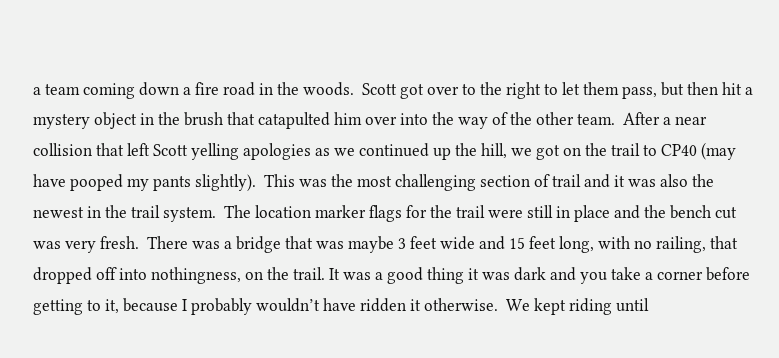a team coming down a fire road in the woods.  Scott got over to the right to let them pass, but then hit a mystery object in the brush that catapulted him over into the way of the other team.  After a near collision that left Scott yelling apologies as we continued up the hill, we got on the trail to CP40 (may have pooped my pants slightly).  This was the most challenging section of trail and it was also the newest in the trail system.  The location marker flags for the trail were still in place and the bench cut was very fresh.  There was a bridge that was maybe 3 feet wide and 15 feet long, with no railing, that dropped off into nothingness, on the trail. It was a good thing it was dark and you take a corner before getting to it, because I probably wouldn’t have ridden it otherwise.  We kept riding until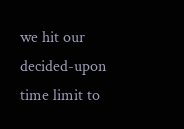we hit our decided-upon time limit to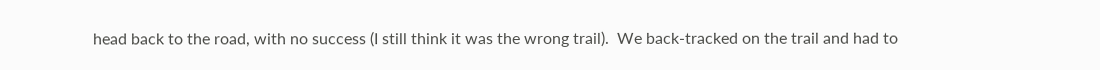head back to the road, with no success (I still think it was the wrong trail).  We back-tracked on the trail and had to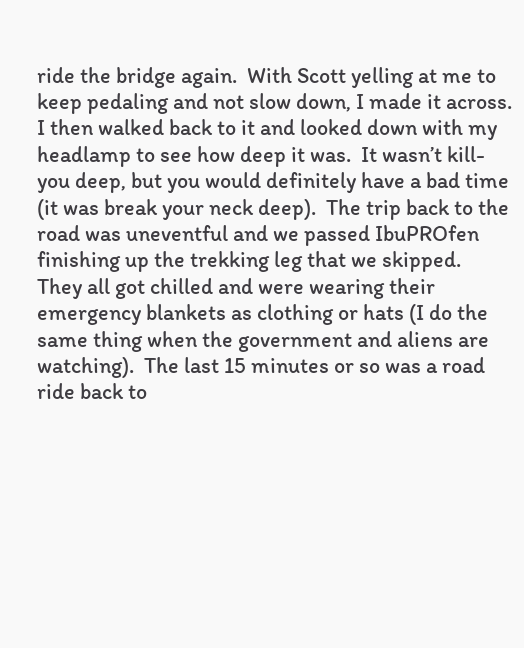ride the bridge again.  With Scott yelling at me to keep pedaling and not slow down, I made it across.  I then walked back to it and looked down with my headlamp to see how deep it was.  It wasn’t kill-you deep, but you would definitely have a bad time (it was break your neck deep).  The trip back to the road was uneventful and we passed IbuPROfen finishing up the trekking leg that we skipped.  They all got chilled and were wearing their emergency blankets as clothing or hats (I do the same thing when the government and aliens are watching).  The last 15 minutes or so was a road ride back to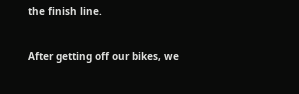the finish line.


After getting off our bikes, we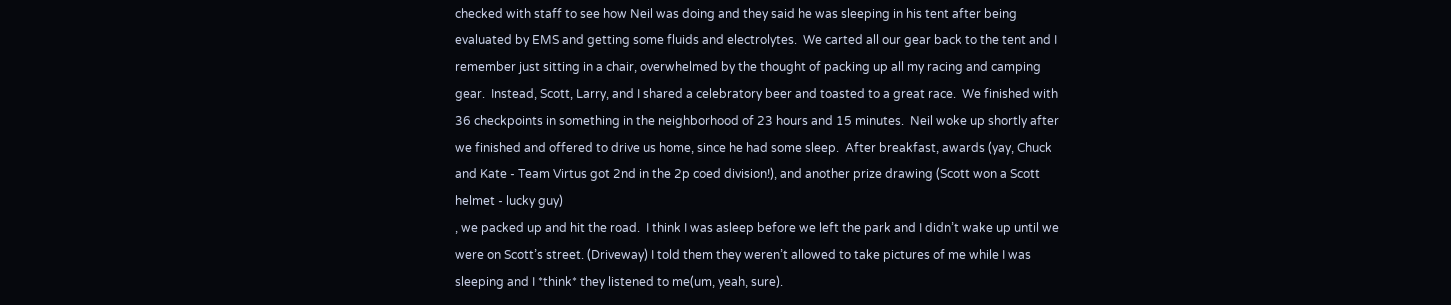checked with staff to see how Neil was doing and they said he was sleeping in his tent after being evaluated by EMS and getting some fluids and electrolytes.  We carted all our gear back to the tent and I remember just sitting in a chair, overwhelmed by the thought of packing up all my racing and camping gear.  Instead, Scott, Larry, and I shared a celebratory beer and toasted to a great race.  We finished with 36 checkpoints in something in the neighborhood of 23 hours and 15 minutes.  Neil woke up shortly after we finished and offered to drive us home, since he had some sleep.  After breakfast, awards (yay, Chuck and Kate - Team Virtus got 2nd in the 2p coed division!), and another prize drawing (Scott won a Scott helmet - lucky guy)
, we packed up and hit the road.  I think I was asleep before we left the park and I didn’t wake up until we were on Scott’s street. (Driveway) I told them they weren’t allowed to take pictures of me while I was sleeping and I *think* they listened to me(um, yeah, sure).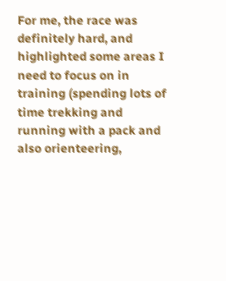For me, the race was definitely hard, and highlighted some areas I need to focus on in training (spending lots of time trekking and running with a pack and also orienteering,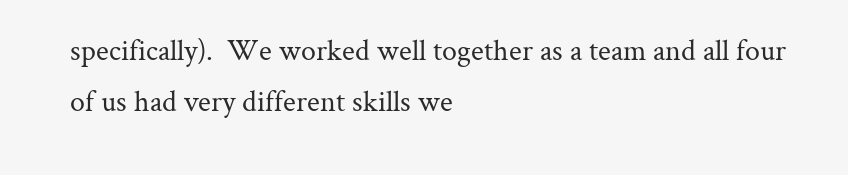specifically).  We worked well together as a team and all four of us had very different skills we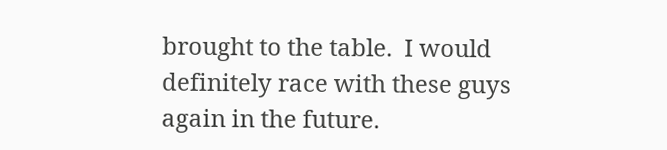brought to the table.  I would definitely race with these guys again in the future.